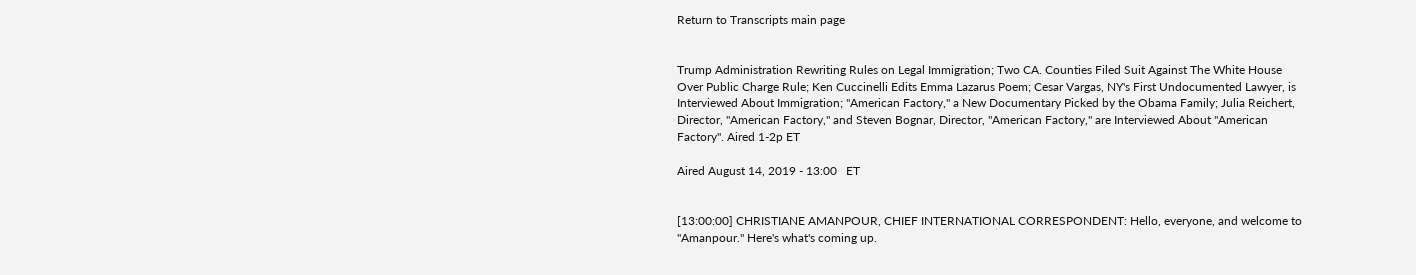Return to Transcripts main page


Trump Administration Rewriting Rules on Legal Immigration; Two CA. Counties Filed Suit Against The White House Over Public Charge Rule; Ken Cuccinelli Edits Emma Lazarus Poem; Cesar Vargas, NY's First Undocumented Lawyer, is Interviewed About Immigration; "American Factory," a New Documentary Picked by the Obama Family; Julia Reichert, Director, "American Factory," and Steven Bognar, Director, "American Factory," are Interviewed About "American Factory". Aired 1-2p ET

Aired August 14, 2019 - 13:00   ET


[13:00:00] CHRISTIANE AMANPOUR, CHIEF INTERNATIONAL CORRESPONDENT: Hello, everyone, and welcome to "Amanpour." Here's what's coming up.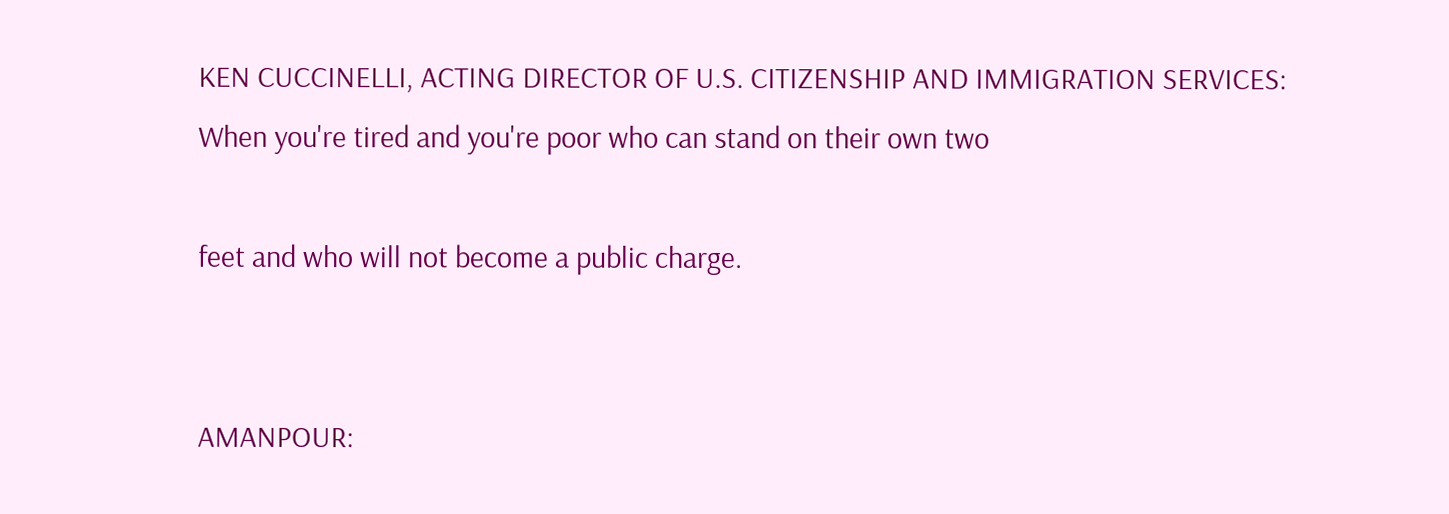KEN CUCCINELLI, ACTING DIRECTOR OF U.S. CITIZENSHIP AND IMMIGRATION SERVICES: When you're tired and you're poor who can stand on their own two

feet and who will not become a public charge.


AMANPOUR: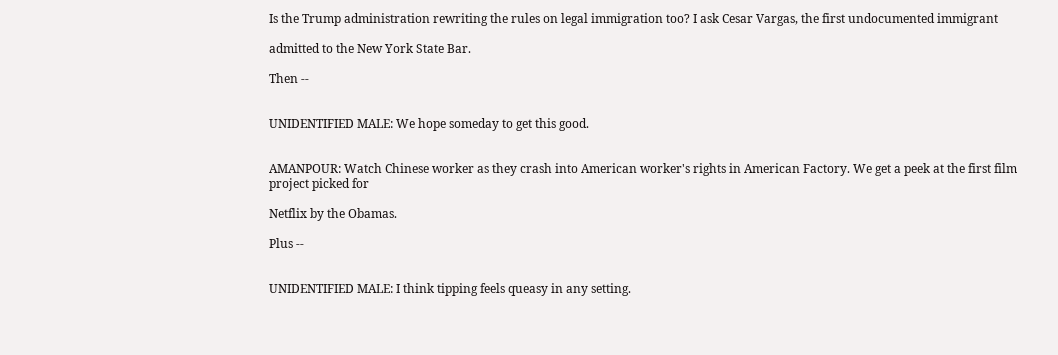Is the Trump administration rewriting the rules on legal immigration too? I ask Cesar Vargas, the first undocumented immigrant

admitted to the New York State Bar.

Then --


UNIDENTIFIED MALE: We hope someday to get this good.


AMANPOUR: Watch Chinese worker as they crash into American worker's rights in American Factory. We get a peek at the first film project picked for

Netflix by the Obamas.

Plus --


UNIDENTIFIED MALE: I think tipping feels queasy in any setting.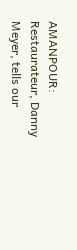AMANPOUR: Restaurateur, Danny Meyer, tells our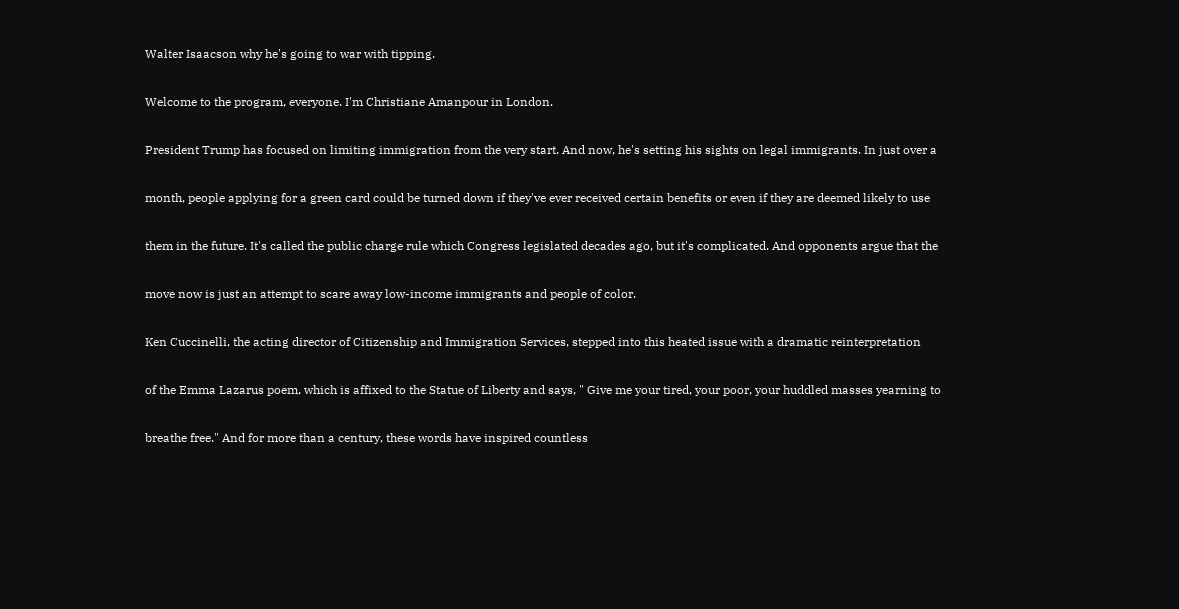Walter Isaacson why he's going to war with tipping.

Welcome to the program, everyone. I'm Christiane Amanpour in London.

President Trump has focused on limiting immigration from the very start. And now, he's setting his sights on legal immigrants. In just over a

month, people applying for a green card could be turned down if they've ever received certain benefits or even if they are deemed likely to use

them in the future. It's called the public charge rule which Congress legislated decades ago, but it's complicated. And opponents argue that the

move now is just an attempt to scare away low-income immigrants and people of color.

Ken Cuccinelli, the acting director of Citizenship and Immigration Services, stepped into this heated issue with a dramatic reinterpretation

of the Emma Lazarus poem, which is affixed to the Statue of Liberty and says, " Give me your tired, your poor, your huddled masses yearning to

breathe free." And for more than a century, these words have inspired countless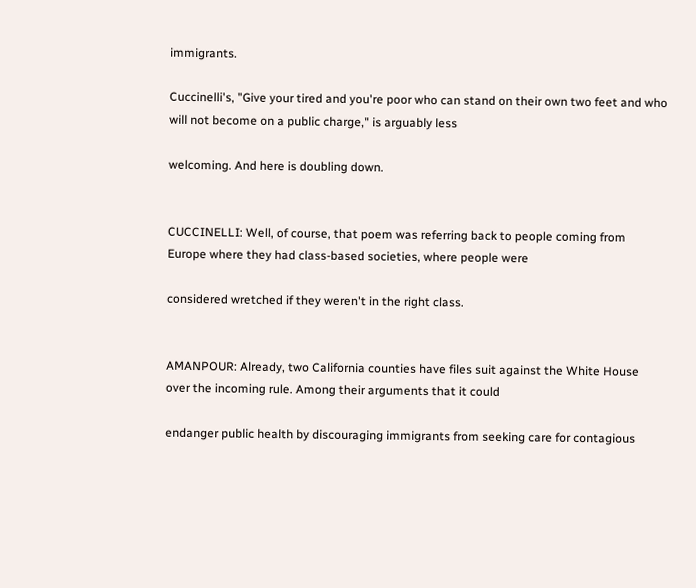immigrants.

Cuccinelli's, "Give your tired and you're poor who can stand on their own two feet and who will not become on a public charge," is arguably less

welcoming. And here is doubling down.


CUCCINELLI: Well, of course, that poem was referring back to people coming from Europe where they had class-based societies, where people were

considered wretched if they weren't in the right class.


AMANPOUR: Already, two California counties have files suit against the White House over the incoming rule. Among their arguments that it could

endanger public health by discouraging immigrants from seeking care for contagious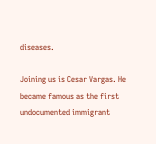diseases.

Joining us is Cesar Vargas. He became famous as the first undocumented immigrant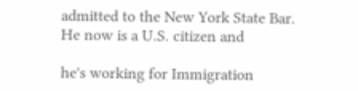admitted to the New York State Bar. He now is a U.S. citizen and

he's working for Immigration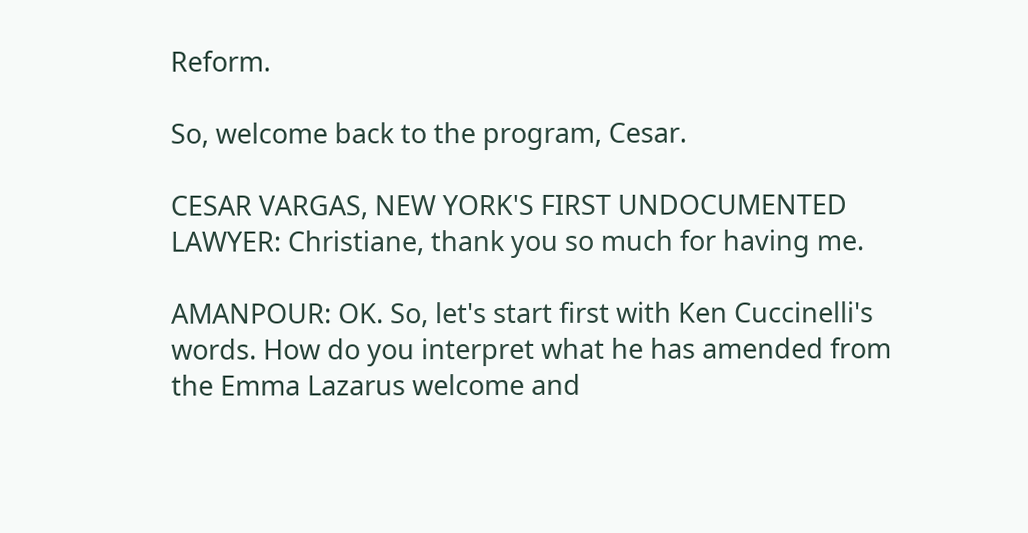Reform.

So, welcome back to the program, Cesar.

CESAR VARGAS, NEW YORK'S FIRST UNDOCUMENTED LAWYER: Christiane, thank you so much for having me.

AMANPOUR: OK. So, let's start first with Ken Cuccinelli's words. How do you interpret what he has amended from the Emma Lazarus welcome and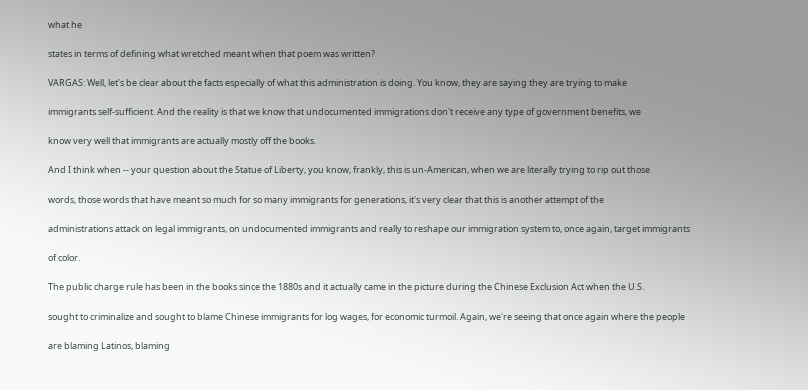what he

states in terms of defining what wretched meant when that poem was written?

VARGAS: Well, let's be clear about the facts especially of what this administration is doing. You know, they are saying they are trying to make

immigrants self-sufficient. And the reality is that we know that undocumented immigrations don't receive any type of government benefits, we

know very well that immigrants are actually mostly off the books.

And I think when -- your question about the Statue of Liberty, you know, frankly, this is un-American, when we are literally trying to rip out those

words, those words that have meant so much for so many immigrants for generations, it's very clear that this is another attempt of the

administrations attack on legal immigrants, on undocumented immigrants and really to reshape our immigration system to, once again, target immigrants

of color.

The public charge rule has been in the books since the 1880s and it actually came in the picture during the Chinese Exclusion Act when the U.S.

sought to criminalize and sought to blame Chinese immigrants for log wages, for economic turmoil. Again, we're seeing that once again where the people

are blaming Latinos, blaming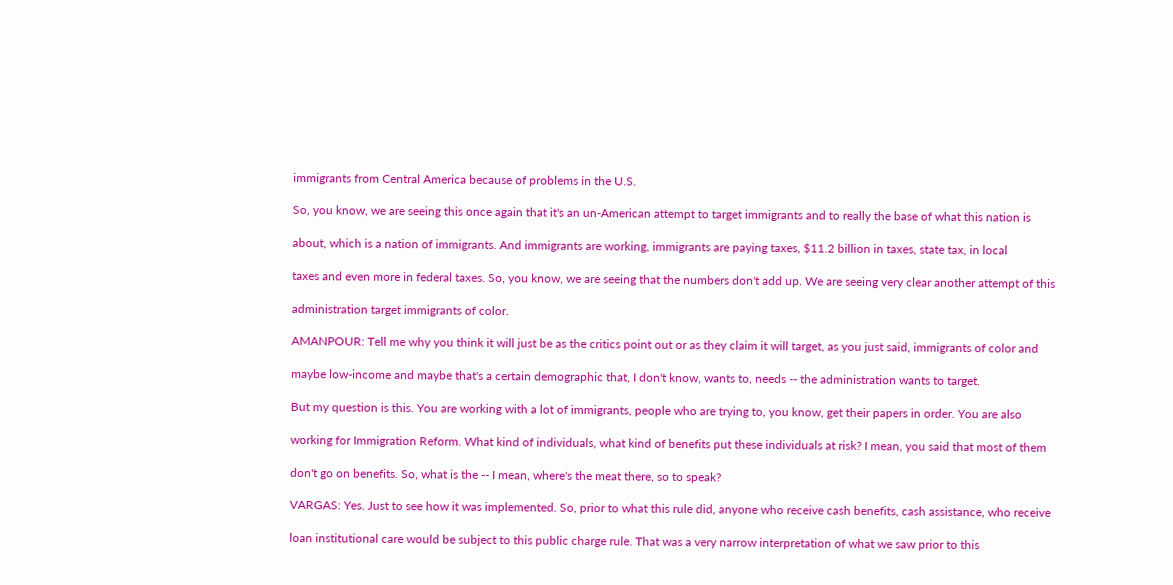immigrants from Central America because of problems in the U.S.

So, you know, we are seeing this once again that it's an un-American attempt to target immigrants and to really the base of what this nation is

about, which is a nation of immigrants. And immigrants are working, immigrants are paying taxes, $11.2 billion in taxes, state tax, in local

taxes and even more in federal taxes. So, you know, we are seeing that the numbers don't add up. We are seeing very clear another attempt of this

administration target immigrants of color.

AMANPOUR: Tell me why you think it will just be as the critics point out or as they claim it will target, as you just said, immigrants of color and

maybe low-income and maybe that's a certain demographic that, I don't know, wants to, needs -- the administration wants to target.

But my question is this. You are working with a lot of immigrants, people who are trying to, you know, get their papers in order. You are also

working for Immigration Reform. What kind of individuals, what kind of benefits put these individuals at risk? I mean, you said that most of them

don't go on benefits. So, what is the -- I mean, where's the meat there, so to speak?

VARGAS: Yes. Just to see how it was implemented. So, prior to what this rule did, anyone who receive cash benefits, cash assistance, who receive

loan institutional care would be subject to this public charge rule. That was a very narrow interpretation of what we saw prior to this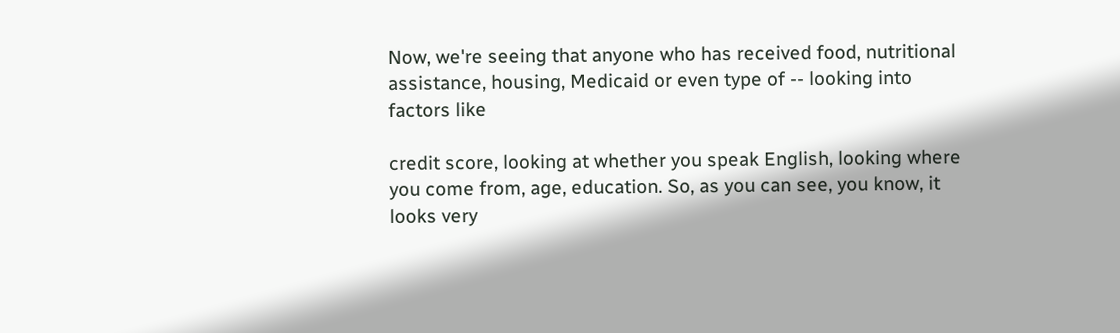Now, we're seeing that anyone who has received food, nutritional assistance, housing, Medicaid or even type of -- looking into factors like

credit score, looking at whether you speak English, looking where you come from, age, education. So, as you can see, you know, it looks very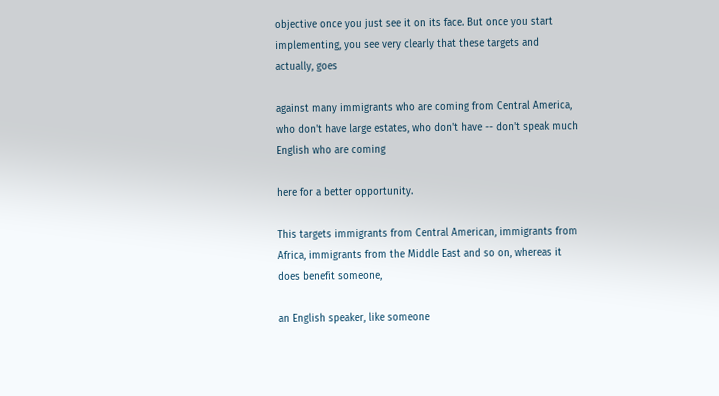objective once you just see it on its face. But once you start implementing, you see very clearly that these targets and actually, goes

against many immigrants who are coming from Central America, who don't have large estates, who don't have -- don't speak much English who are coming

here for a better opportunity.

This targets immigrants from Central American, immigrants from Africa, immigrants from the Middle East and so on, whereas it does benefit someone,

an English speaker, like someone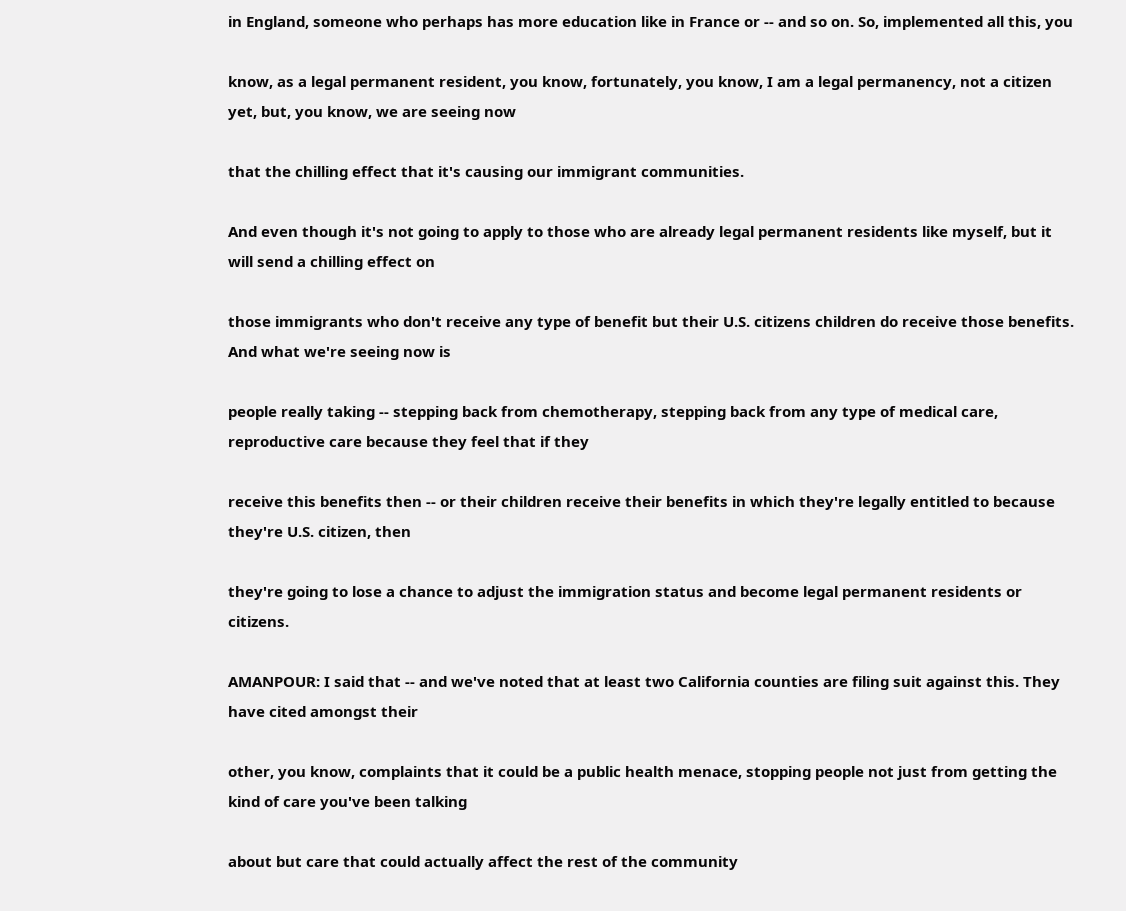in England, someone who perhaps has more education like in France or -- and so on. So, implemented all this, you

know, as a legal permanent resident, you know, fortunately, you know, I am a legal permanency, not a citizen yet, but, you know, we are seeing now

that the chilling effect that it's causing our immigrant communities.

And even though it's not going to apply to those who are already legal permanent residents like myself, but it will send a chilling effect on

those immigrants who don't receive any type of benefit but their U.S. citizens children do receive those benefits. And what we're seeing now is

people really taking -- stepping back from chemotherapy, stepping back from any type of medical care, reproductive care because they feel that if they

receive this benefits then -- or their children receive their benefits in which they're legally entitled to because they're U.S. citizen, then

they're going to lose a chance to adjust the immigration status and become legal permanent residents or citizens.

AMANPOUR: I said that -- and we've noted that at least two California counties are filing suit against this. They have cited amongst their

other, you know, complaints that it could be a public health menace, stopping people not just from getting the kind of care you've been talking

about but care that could actually affect the rest of the community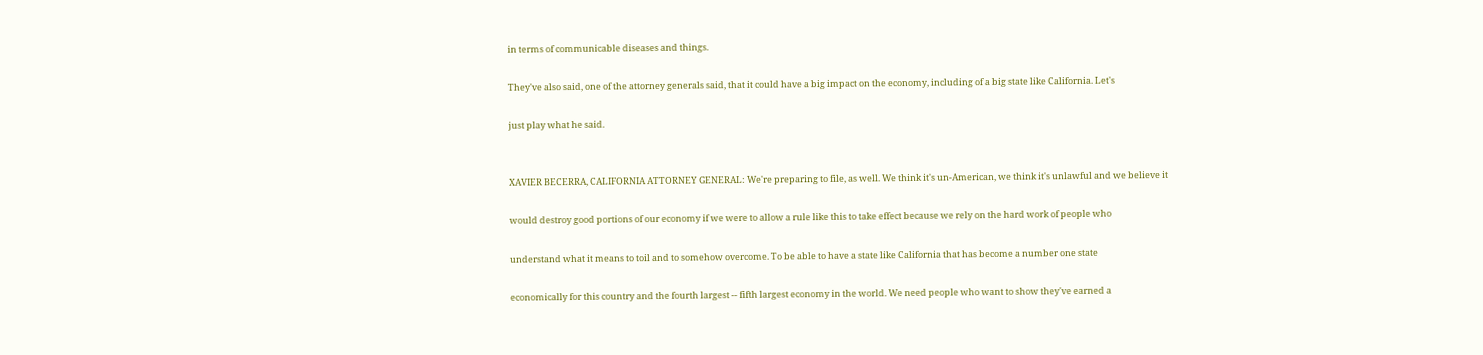in terms of communicable diseases and things.

They've also said, one of the attorney generals said, that it could have a big impact on the economy, including of a big state like California. Let's

just play what he said.


XAVIER BECERRA, CALIFORNIA ATTORNEY GENERAL: We're preparing to file, as well. We think it's un-American, we think it's unlawful and we believe it

would destroy good portions of our economy if we were to allow a rule like this to take effect because we rely on the hard work of people who

understand what it means to toil and to somehow overcome. To be able to have a state like California that has become a number one state

economically for this country and the fourth largest -- fifth largest economy in the world. We need people who want to show they've earned a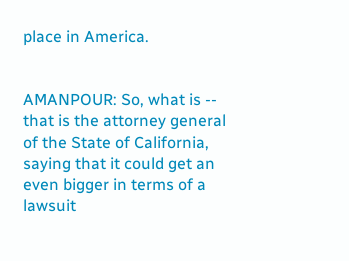place in America.


AMANPOUR: So, what is -- that is the attorney general of the State of California, saying that it could get an even bigger in terms of a lawsuit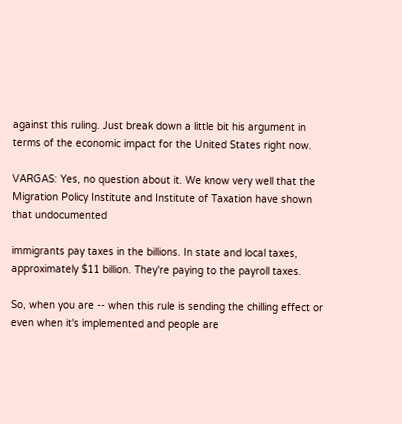against this ruling. Just break down a little bit his argument in terms of the economic impact for the United States right now.

VARGAS: Yes, no question about it. We know very well that the Migration Policy Institute and Institute of Taxation have shown that undocumented

immigrants pay taxes in the billions. In state and local taxes, approximately $11 billion. They're paying to the payroll taxes.

So, when you are -- when this rule is sending the chilling effect or even when it's implemented and people are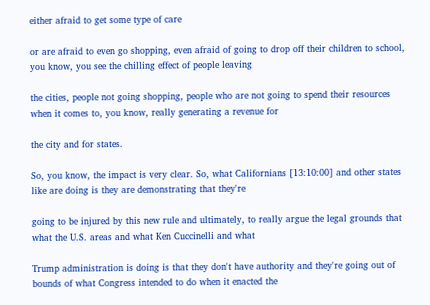either afraid to get some type of care

or are afraid to even go shopping, even afraid of going to drop off their children to school, you know, you see the chilling effect of people leaving

the cities, people not going shopping, people who are not going to spend their resources when it comes to, you know, really generating a revenue for

the city and for states.

So, you know, the impact is very clear. So, what Californians [13:10:00] and other states like are doing is they are demonstrating that they're

going to be injured by this new rule and ultimately, to really argue the legal grounds that what the U.S. areas and what Ken Cuccinelli and what

Trump administration is doing is that they don't have authority and they're going out of bounds of what Congress intended to do when it enacted the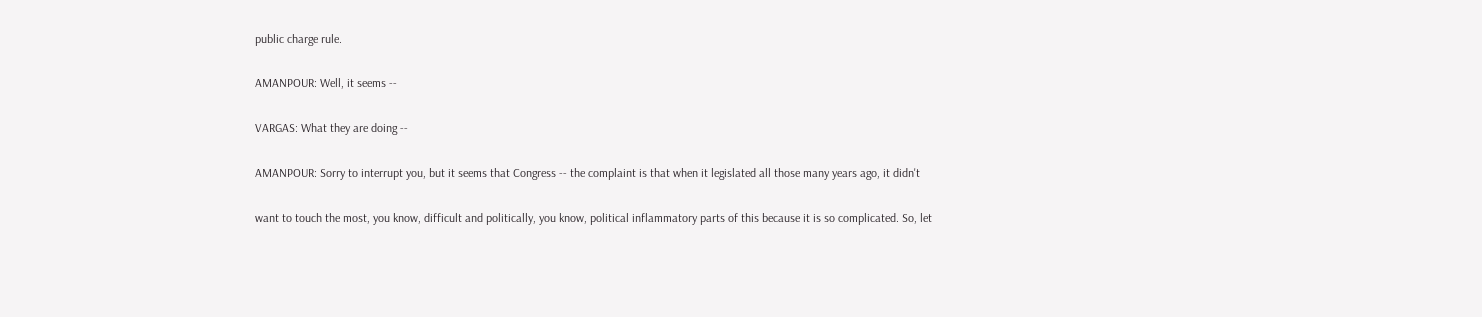public charge rule.

AMANPOUR: Well, it seems --

VARGAS: What they are doing --

AMANPOUR: Sorry to interrupt you, but it seems that Congress -- the complaint is that when it legislated all those many years ago, it didn't

want to touch the most, you know, difficult and politically, you know, political inflammatory parts of this because it is so complicated. So, let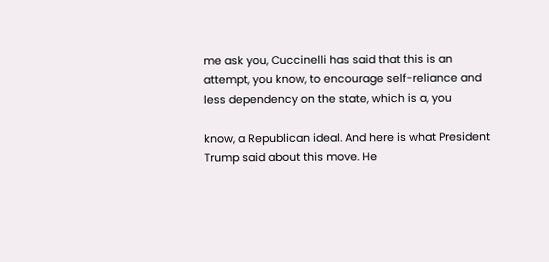me ask you, Cuccinelli has said that this is an attempt, you know, to encourage self-reliance and less dependency on the state, which is a, you

know, a Republican ideal. And here is what President Trump said about this move. He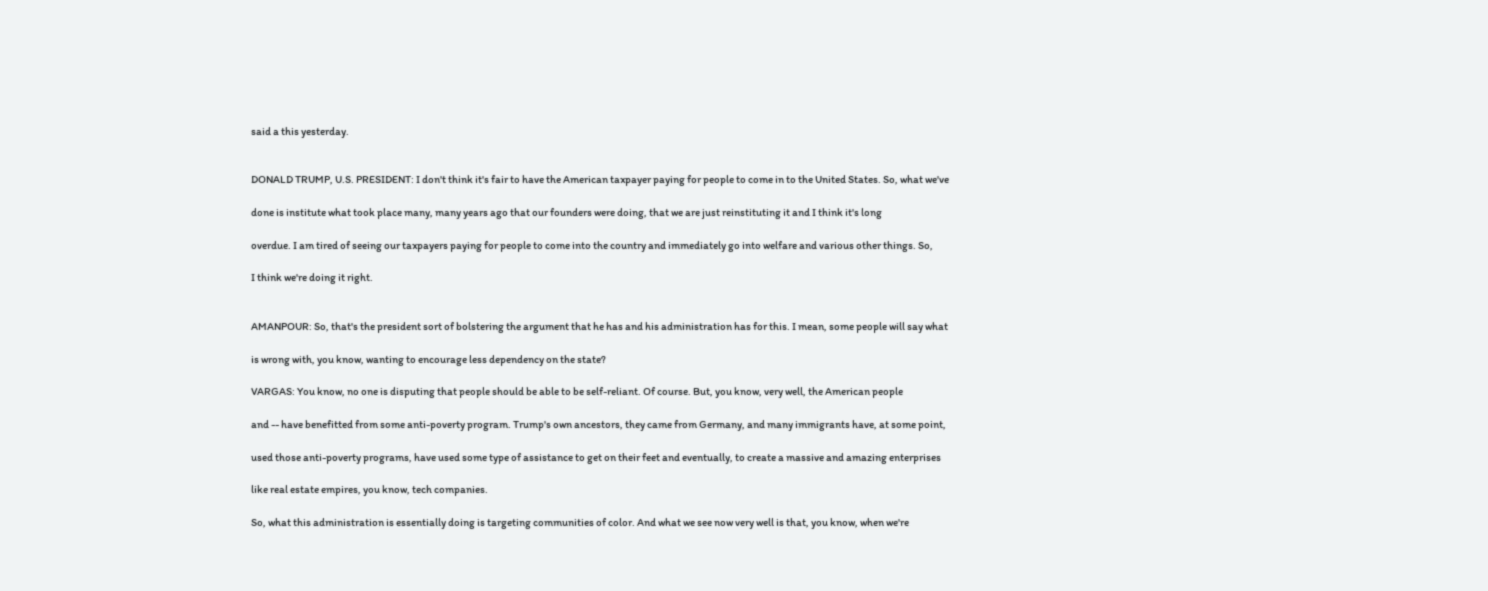said a this yesterday.


DONALD TRUMP, U.S. PRESIDENT: I don't think it's fair to have the American taxpayer paying for people to come in to the United States. So, what we've

done is institute what took place many, many years ago that our founders were doing, that we are just reinstituting it and I think it's long

overdue. I am tired of seeing our taxpayers paying for people to come into the country and immediately go into welfare and various other things. So,

I think we're doing it right.


AMANPOUR: So, that's the president sort of bolstering the argument that he has and his administration has for this. I mean, some people will say what

is wrong with, you know, wanting to encourage less dependency on the state?

VARGAS: You know, no one is disputing that people should be able to be self-reliant. Of course. But, you know, very well, the American people

and -- have benefitted from some anti-poverty program. Trump's own ancestors, they came from Germany, and many immigrants have, at some point,

used those anti-poverty programs, have used some type of assistance to get on their feet and eventually, to create a massive and amazing enterprises

like real estate empires, you know, tech companies.

So, what this administration is essentially doing is targeting communities of color. And what we see now very well is that, you know, when we're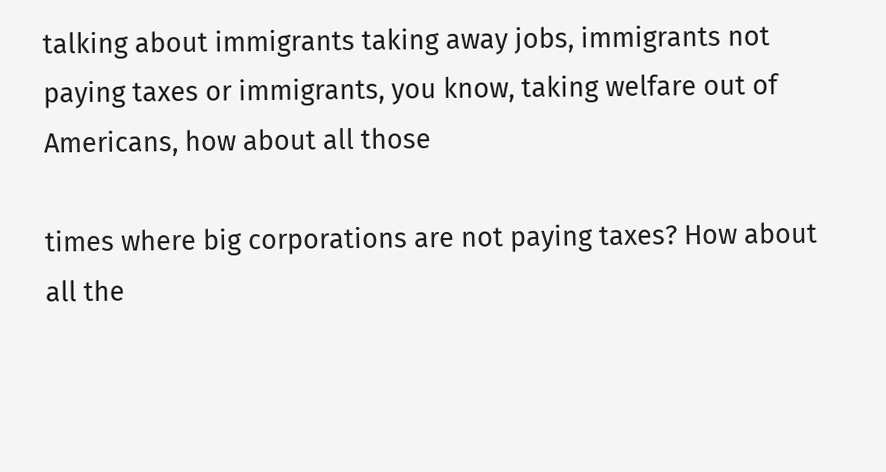talking about immigrants taking away jobs, immigrants not paying taxes or immigrants, you know, taking welfare out of Americans, how about all those

times where big corporations are not paying taxes? How about all the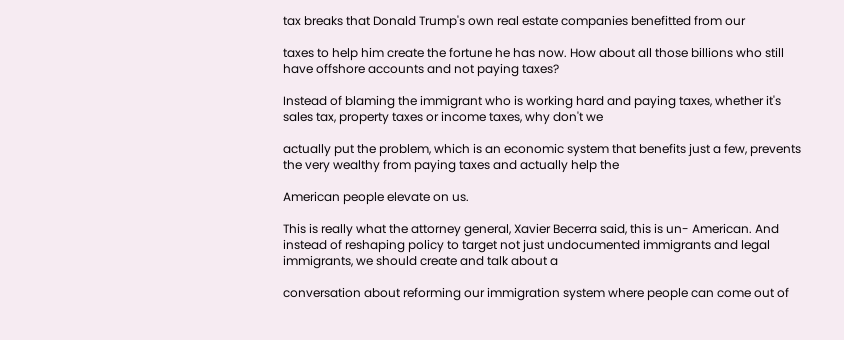tax breaks that Donald Trump's own real estate companies benefitted from our

taxes to help him create the fortune he has now. How about all those billions who still have offshore accounts and not paying taxes?

Instead of blaming the immigrant who is working hard and paying taxes, whether it's sales tax, property taxes or income taxes, why don't we

actually put the problem, which is an economic system that benefits just a few, prevents the very wealthy from paying taxes and actually help the

American people elevate on us.

This is really what the attorney general, Xavier Becerra said, this is un- American. And instead of reshaping policy to target not just undocumented immigrants and legal immigrants, we should create and talk about a

conversation about reforming our immigration system where people can come out of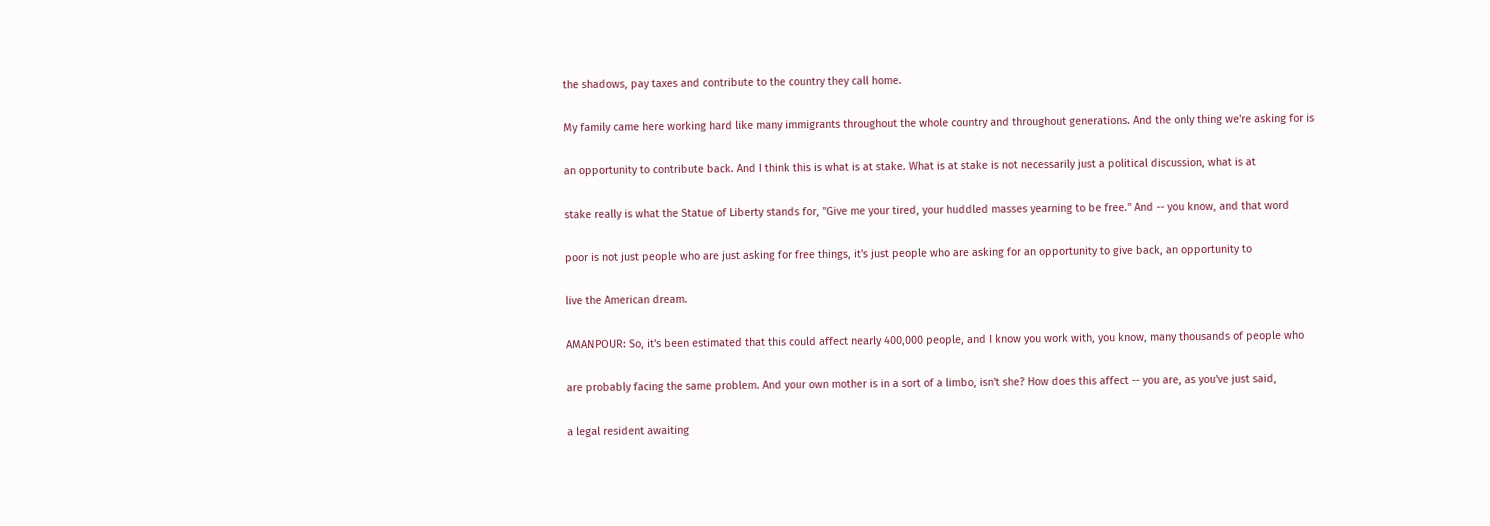the shadows, pay taxes and contribute to the country they call home.

My family came here working hard like many immigrants throughout the whole country and throughout generations. And the only thing we're asking for is

an opportunity to contribute back. And I think this is what is at stake. What is at stake is not necessarily just a political discussion, what is at

stake really is what the Statue of Liberty stands for, "Give me your tired, your huddled masses yearning to be free." And -- you know, and that word

poor is not just people who are just asking for free things, it's just people who are asking for an opportunity to give back, an opportunity to

live the American dream.

AMANPOUR: So, it's been estimated that this could affect nearly 400,000 people, and I know you work with, you know, many thousands of people who

are probably facing the same problem. And your own mother is in a sort of a limbo, isn't she? How does this affect -- you are, as you've just said,

a legal resident awaiting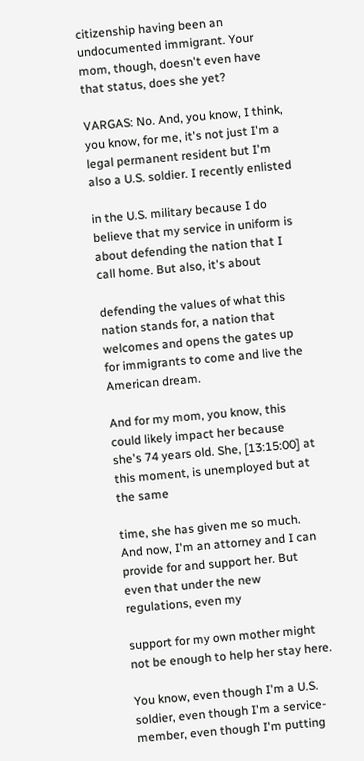citizenship having been an undocumented immigrant. Your mom, though, doesn't even have that status, does she yet?

VARGAS: No. And, you know, I think, you know, for me, it's not just I'm a legal permanent resident but I'm also a U.S. soldier. I recently enlisted

in the U.S. military because I do believe that my service in uniform is about defending the nation that I call home. But also, it's about

defending the values of what this nation stands for, a nation that welcomes and opens the gates up for immigrants to come and live the American dream.

And for my mom, you know, this could likely impact her because she's 74 years old. She, [13:15:00] at this moment, is unemployed but at the same

time, she has given me so much. And now, I'm an attorney and I can provide for and support her. But even that under the new regulations, even my

support for my own mother might not be enough to help her stay here.

You know, even though I'm a U.S. soldier, even though I'm a service-member, even though I'm putting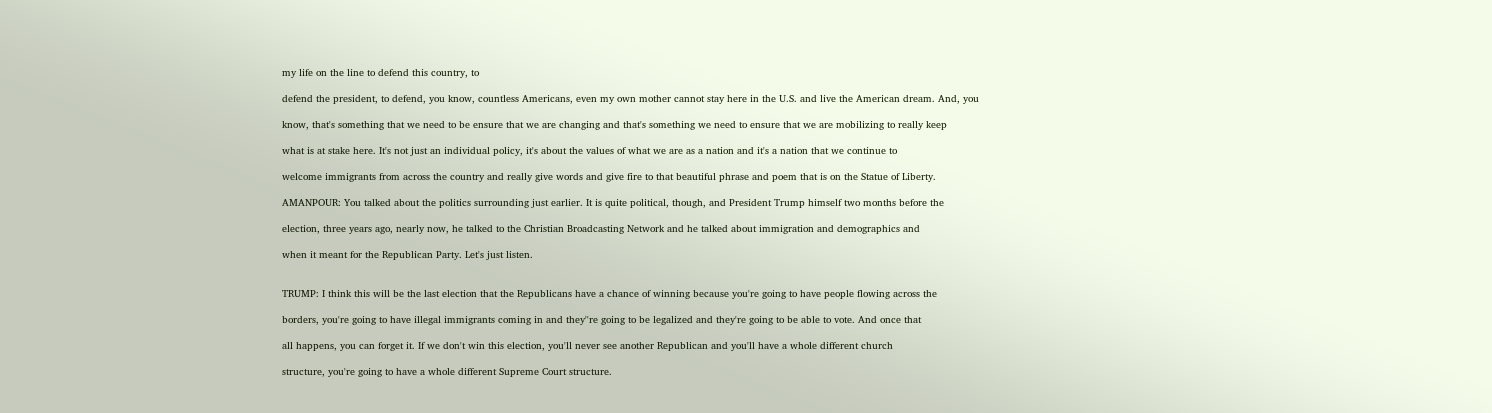my life on the line to defend this country, to

defend the president, to defend, you know, countless Americans, even my own mother cannot stay here in the U.S. and live the American dream. And, you

know, that's something that we need to be ensure that we are changing and that's something we need to ensure that we are mobilizing to really keep

what is at stake here. It's not just an individual policy, it's about the values of what we are as a nation and it's a nation that we continue to

welcome immigrants from across the country and really give words and give fire to that beautiful phrase and poem that is on the Statue of Liberty.

AMANPOUR: You talked about the politics surrounding just earlier. It is quite political, though, and President Trump himself two months before the

election, three years ago, nearly now, he talked to the Christian Broadcasting Network and he talked about immigration and demographics and

when it meant for the Republican Party. Let's just listen.


TRUMP: I think this will be the last election that the Republicans have a chance of winning because you're going to have people flowing across the

borders, you're going to have illegal immigrants coming in and they''re going to be legalized and they're going to be able to vote. And once that

all happens, you can forget it. If we don't win this election, you'll never see another Republican and you'll have a whole different church

structure, you're going to have a whole different Supreme Court structure.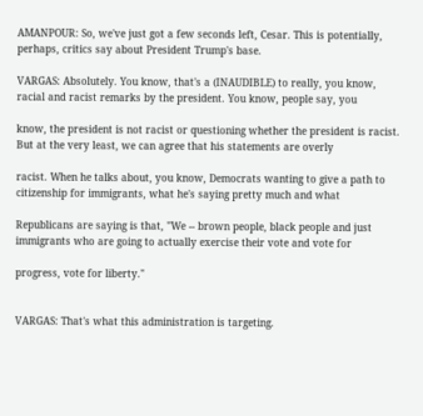AMANPOUR: So, we've just got a few seconds left, Cesar. This is potentially, perhaps, critics say about President Trump's base.

VARGAS: Absolutely. You know, that's a (INAUDIBLE) to really, you know, racial and racist remarks by the president. You know, people say, you

know, the president is not racist or questioning whether the president is racist. But at the very least, we can agree that his statements are overly

racist. When he talks about, you know, Democrats wanting to give a path to citizenship for immigrants, what he's saying pretty much and what

Republicans are saying is that, "We -- brown people, black people and just immigrants who are going to actually exercise their vote and vote for

progress, vote for liberty."


VARGAS: That's what this administration is targeting.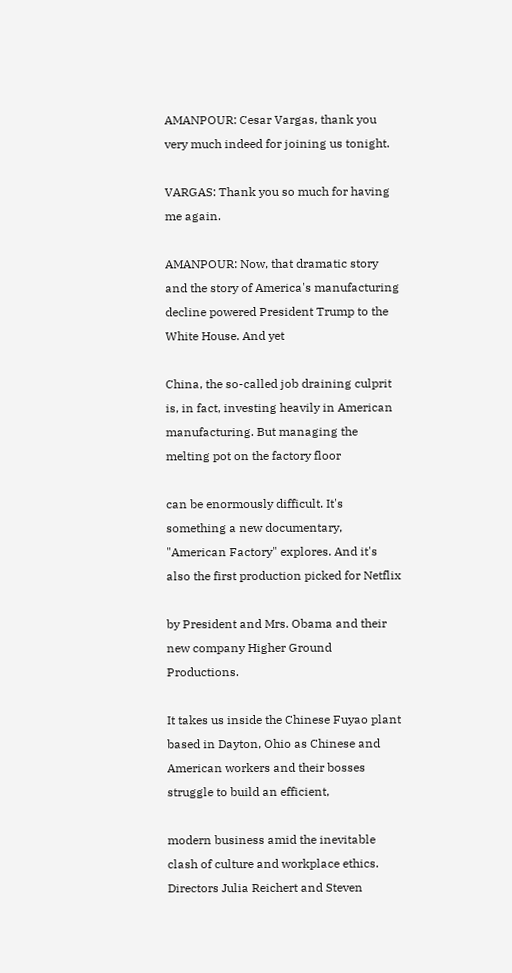AMANPOUR: Cesar Vargas, thank you very much indeed for joining us tonight.

VARGAS: Thank you so much for having me again.

AMANPOUR: Now, that dramatic story and the story of America's manufacturing decline powered President Trump to the White House. And yet

China, the so-called job draining culprit is, in fact, investing heavily in American manufacturing. But managing the melting pot on the factory floor

can be enormously difficult. It's something a new documentary, "American Factory" explores. And it's also the first production picked for Netflix

by President and Mrs. Obama and their new company Higher Ground Productions.

It takes us inside the Chinese Fuyao plant based in Dayton, Ohio as Chinese and American workers and their bosses struggle to build an efficient,

modern business amid the inevitable clash of culture and workplace ethics. Directors Julia Reichert and Steven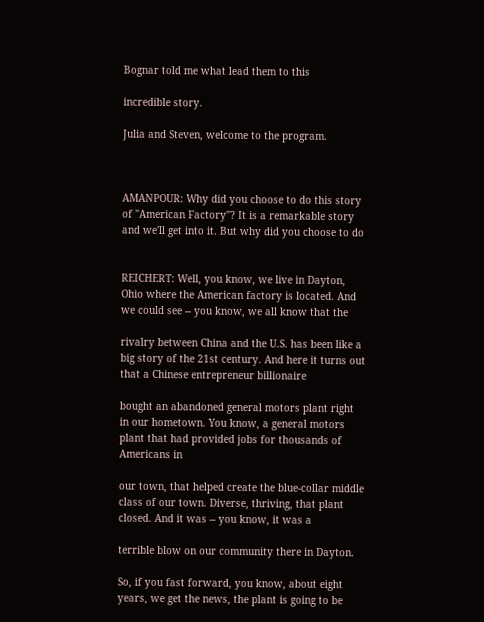Bognar told me what lead them to this

incredible story.

Julia and Steven, welcome to the program.



AMANPOUR: Why did you choose to do this story of "American Factory"? It is a remarkable story and we'll get into it. But why did you choose to do


REICHERT: Well, you know, we live in Dayton, Ohio where the American factory is located. And we could see -- you know, we all know that the

rivalry between China and the U.S. has been like a big story of the 21st century. And here it turns out that a Chinese entrepreneur billionaire

bought an abandoned general motors plant right in our hometown. You know, a general motors plant that had provided jobs for thousands of Americans in

our town, that helped create the blue-collar middle class of our town. Diverse, thriving, that plant closed. And it was -- you know, it was a

terrible blow on our community there in Dayton.

So, if you fast forward, you know, about eight years, we get the news, the plant is going to be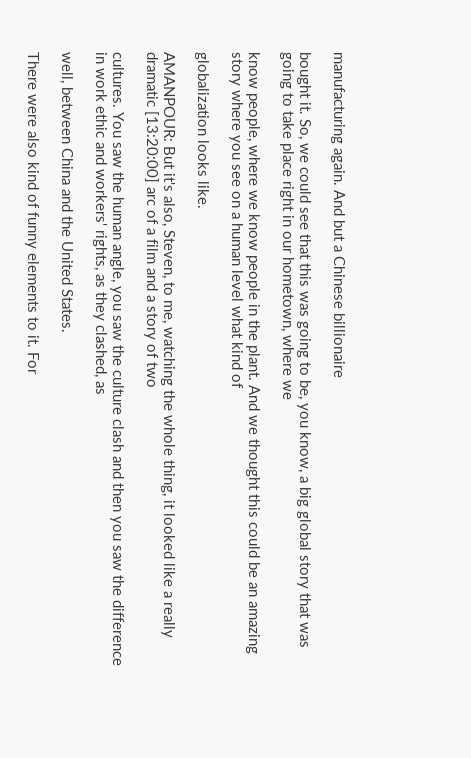manufacturing again. And but a Chinese billionaire

bought it. So, we could see that this was going to be, you know, a big global story that was going to take place right in our hometown, where we

know people, where we know people in the plant. And we thought this could be an amazing story where you see on a human level what kind of

globalization looks like.

AMANPOUR: But it's also, Steven, to me, watching the whole thing, it looked like a really dramatic [13:20:00] arc of a film and a story of two

cultures. You saw the human angle, you saw the culture clash and then you saw the difference in work ethic and workers' rights, as they clashed, as

well, between China and the United States.

There were also kind of funny elements to it. For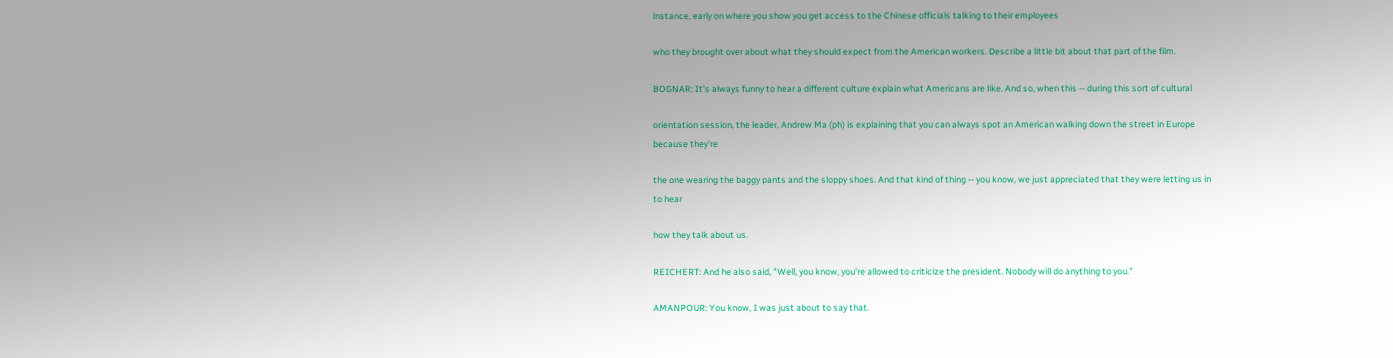instance, early on where you show you get access to the Chinese officials talking to their employees

who they brought over about what they should expect from the American workers. Describe a little bit about that part of the film.

BOGNAR: It's always funny to hear a different culture explain what Americans are like. And so, when this -- during this sort of cultural

orientation session, the leader, Andrew Ma (ph) is explaining that you can always spot an American walking down the street in Europe because they're

the one wearing the baggy pants and the sloppy shoes. And that kind of thing -- you know, we just appreciated that they were letting us in to hear

how they talk about us.

REICHERT: And he also said, "Well, you know, you're allowed to criticize the president. Nobody will do anything to you."

AMANPOUR: You know, I was just about to say that.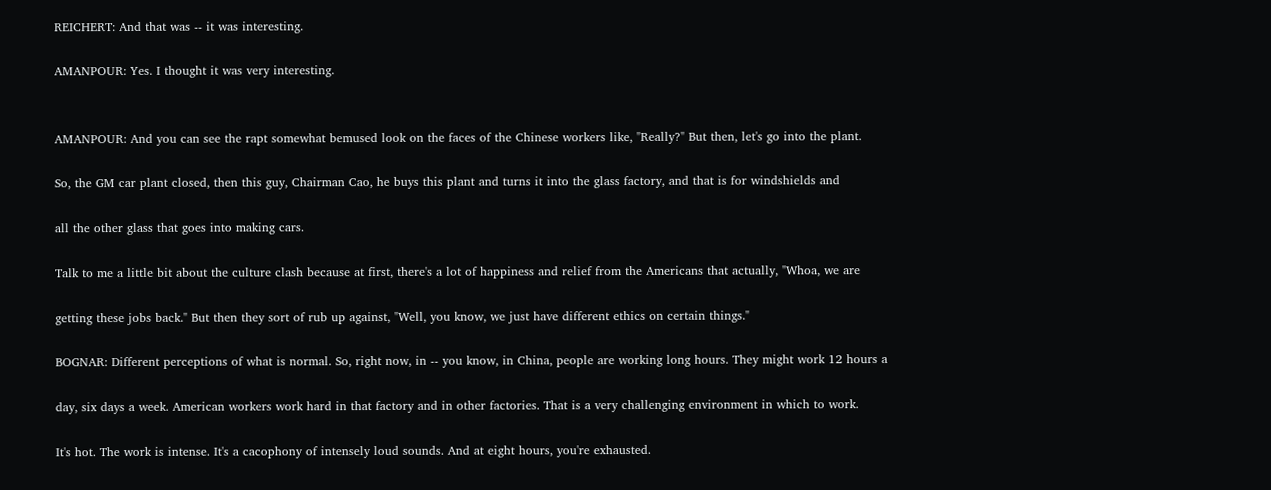REICHERT: And that was -- it was interesting.

AMANPOUR: Yes. I thought it was very interesting.


AMANPOUR: And you can see the rapt somewhat bemused look on the faces of the Chinese workers like, "Really?" But then, let's go into the plant.

So, the GM car plant closed, then this guy, Chairman Cao, he buys this plant and turns it into the glass factory, and that is for windshields and

all the other glass that goes into making cars.

Talk to me a little bit about the culture clash because at first, there's a lot of happiness and relief from the Americans that actually, "Whoa, we are

getting these jobs back." But then they sort of rub up against, "Well, you know, we just have different ethics on certain things."

BOGNAR: Different perceptions of what is normal. So, right now, in -- you know, in China, people are working long hours. They might work 12 hours a

day, six days a week. American workers work hard in that factory and in other factories. That is a very challenging environment in which to work.

It's hot. The work is intense. It's a cacophony of intensely loud sounds. And at eight hours, you're exhausted.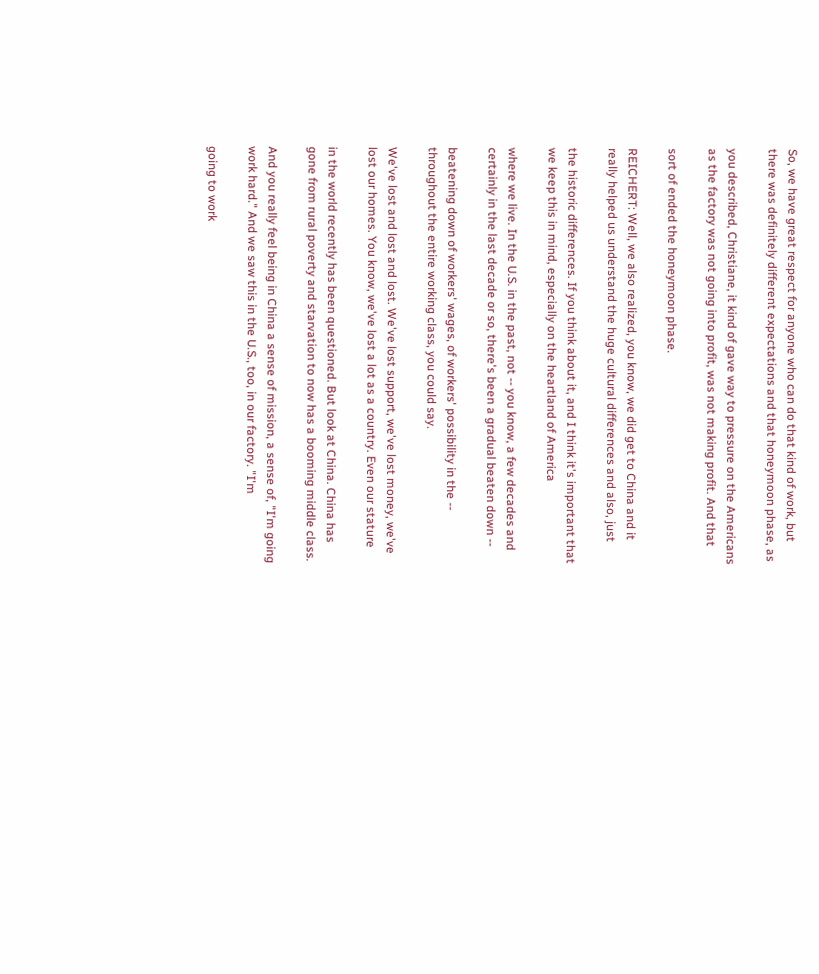So, we have great respect for anyone who can do that kind of work, but there was definitely different expectations and that honeymoon phase, as

you described, Christiane, it kind of gave way to pressure on the Americans as the factory was not going into profit, was not making profit. And that

sort of ended the honeymoon phase.

REICHERT: Well, we also realized, you know, we did get to China and it really helped us understand the huge cultural differences and also, just

the historic differences. If you think about it, and I think it's important that we keep this in mind, especially on the heartland of America

where we live. In the U.S. in the past, not -- you know, a few decades and certainly in the last decade or so, there's been a gradual beaten down --

beatening down of workers' wages, of workers' possibility in the -- throughout the entire working class, you could say.

We've lost and lost and lost. We've lost support, we've lost money, we've lost our homes. You know, we've lost a lot as a country. Even our stature

in the world recently has been questioned. But look at China. China has gone from rural poverty and starvation to now has a booming middle class.

And you really feel being in China a sense of mission, a sense of, "I'm going work hard." And we saw this in the U.S., too, in our factory. "I'm

going to work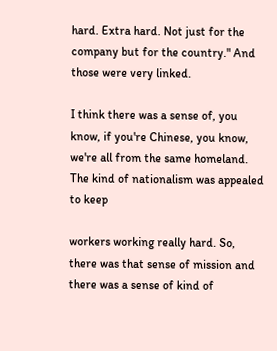hard. Extra hard. Not just for the company but for the country." And those were very linked.

I think there was a sense of, you know, if you're Chinese, you know, we're all from the same homeland. The kind of nationalism was appealed to keep

workers working really hard. So, there was that sense of mission and there was a sense of kind of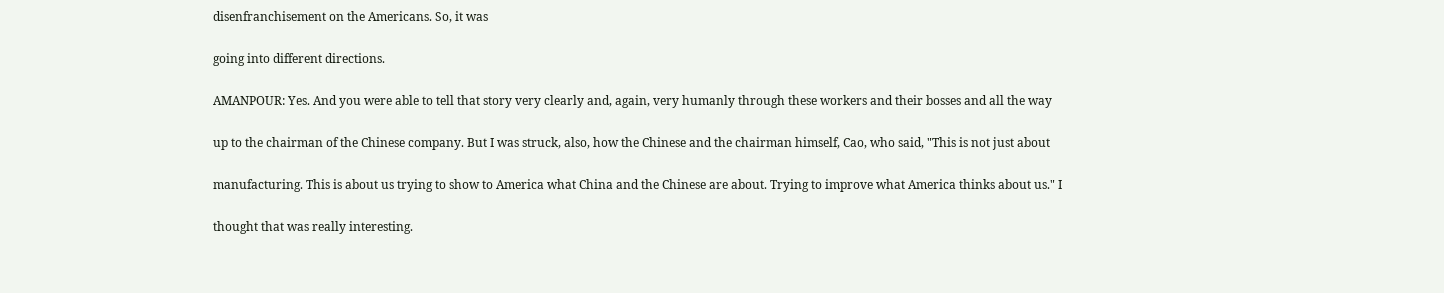disenfranchisement on the Americans. So, it was

going into different directions.

AMANPOUR: Yes. And you were able to tell that story very clearly and, again, very humanly through these workers and their bosses and all the way

up to the chairman of the Chinese company. But I was struck, also, how the Chinese and the chairman himself, Cao, who said, "This is not just about

manufacturing. This is about us trying to show to America what China and the Chinese are about. Trying to improve what America thinks about us." I

thought that was really interesting.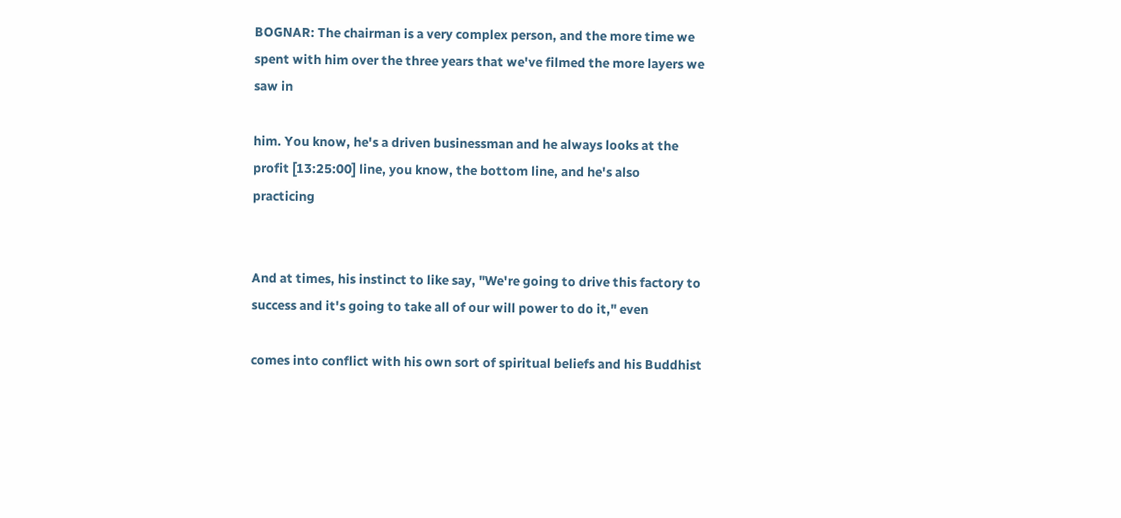BOGNAR: The chairman is a very complex person, and the more time we spent with him over the three years that we've filmed the more layers we saw in

him. You know, he's a driven businessman and he always looks at the profit [13:25:00] line, you know, the bottom line, and he's also practicing


And at times, his instinct to like say, "We're going to drive this factory to success and it's going to take all of our will power to do it," even

comes into conflict with his own sort of spiritual beliefs and his Buddhist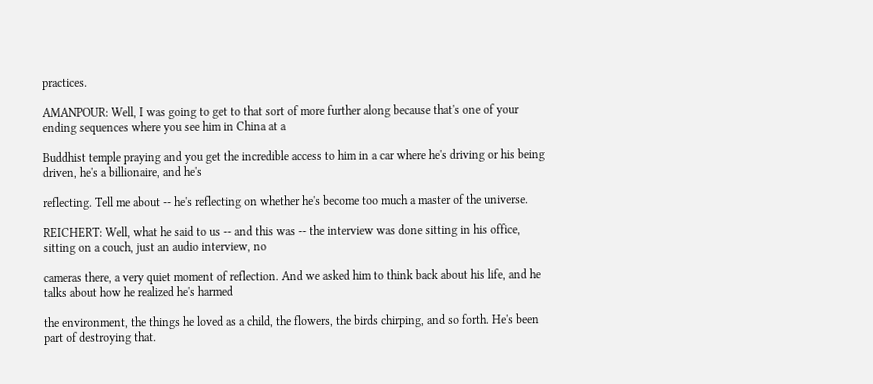practices.

AMANPOUR: Well, I was going to get to that sort of more further along because that's one of your ending sequences where you see him in China at a

Buddhist temple praying and you get the incredible access to him in a car where he's driving or his being driven, he's a billionaire, and he's

reflecting. Tell me about -- he's reflecting on whether he's become too much a master of the universe.

REICHERT: Well, what he said to us -- and this was -- the interview was done sitting in his office, sitting on a couch, just an audio interview, no

cameras there, a very quiet moment of reflection. And we asked him to think back about his life, and he talks about how he realized he's harmed

the environment, the things he loved as a child, the flowers, the birds chirping, and so forth. He's been part of destroying that.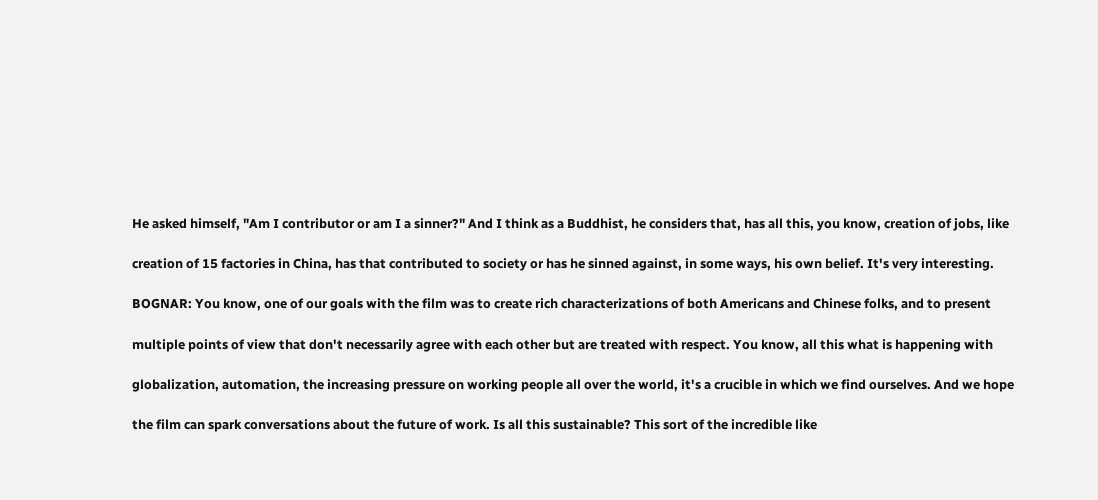He asked himself, "Am I contributor or am I a sinner?" And I think as a Buddhist, he considers that, has all this, you know, creation of jobs, like

creation of 15 factories in China, has that contributed to society or has he sinned against, in some ways, his own belief. It's very interesting.

BOGNAR: You know, one of our goals with the film was to create rich characterizations of both Americans and Chinese folks, and to present

multiple points of view that don't necessarily agree with each other but are treated with respect. You know, all this what is happening with

globalization, automation, the increasing pressure on working people all over the world, it's a crucible in which we find ourselves. And we hope

the film can spark conversations about the future of work. Is all this sustainable? This sort of the incredible like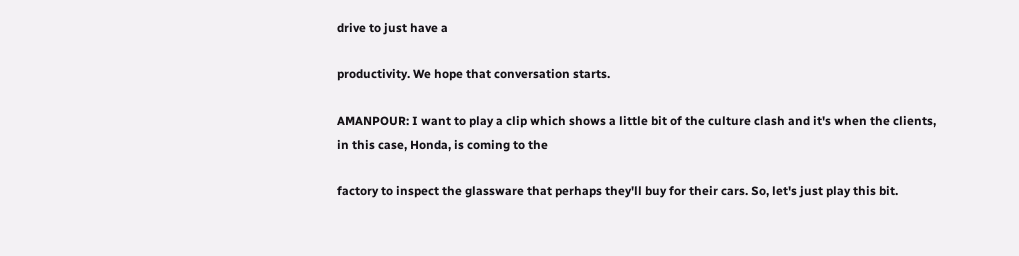drive to just have a

productivity. We hope that conversation starts.

AMANPOUR: I want to play a clip which shows a little bit of the culture clash and it's when the clients, in this case, Honda, is coming to the

factory to inspect the glassware that perhaps they'll buy for their cars. So, let's just play this bit.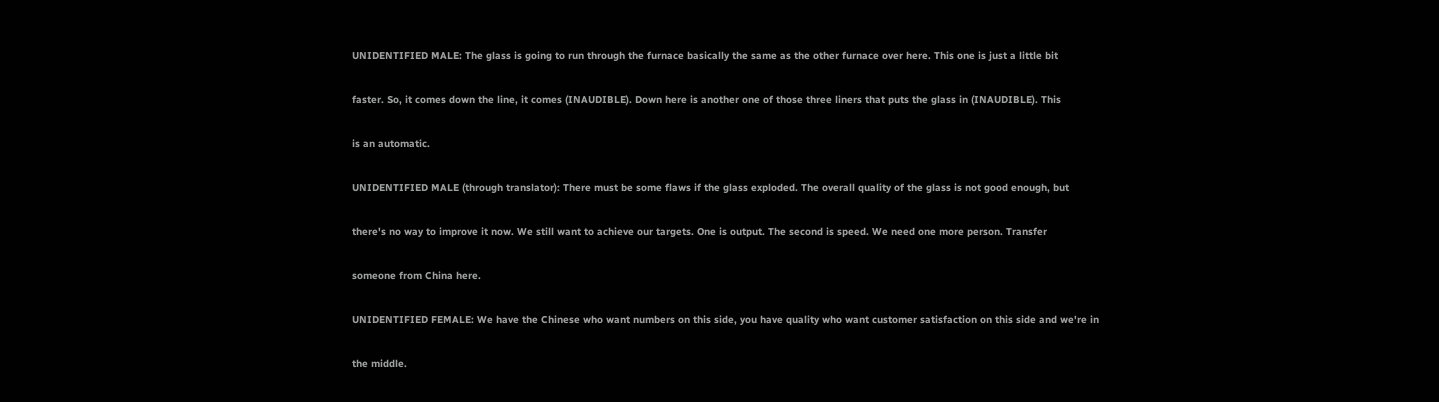UNIDENTIFIED MALE: The glass is going to run through the furnace basically the same as the other furnace over here. This one is just a little bit

faster. So, it comes down the line, it comes (INAUDIBLE). Down here is another one of those three liners that puts the glass in (INAUDIBLE). This

is an automatic.

UNIDENTIFIED MALE (through translator): There must be some flaws if the glass exploded. The overall quality of the glass is not good enough, but

there's no way to improve it now. We still want to achieve our targets. One is output. The second is speed. We need one more person. Transfer

someone from China here.

UNIDENTIFIED FEMALE: We have the Chinese who want numbers on this side, you have quality who want customer satisfaction on this side and we're in

the middle.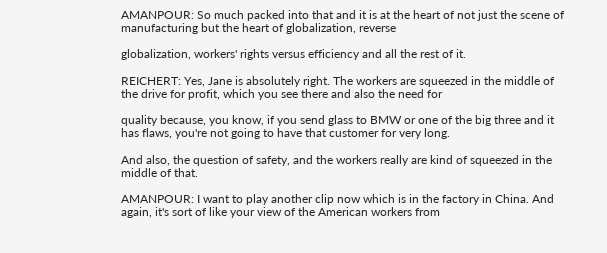AMANPOUR: So much packed into that and it is at the heart of not just the scene of manufacturing but the heart of globalization, reverse

globalization, workers' rights versus efficiency and all the rest of it.

REICHERT: Yes, Jane is absolutely right. The workers are squeezed in the middle of the drive for profit, which you see there and also the need for

quality because, you know, if you send glass to BMW or one of the big three and it has flaws, you're not going to have that customer for very long.

And also, the question of safety, and the workers really are kind of squeezed in the middle of that.

AMANPOUR: I want to play another clip now which is in the factory in China. And again, it's sort of like your view of the American workers from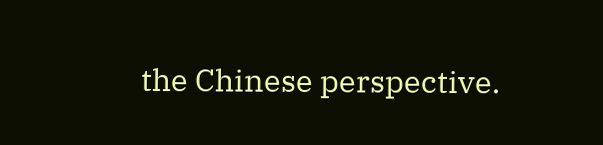the Chinese perspective.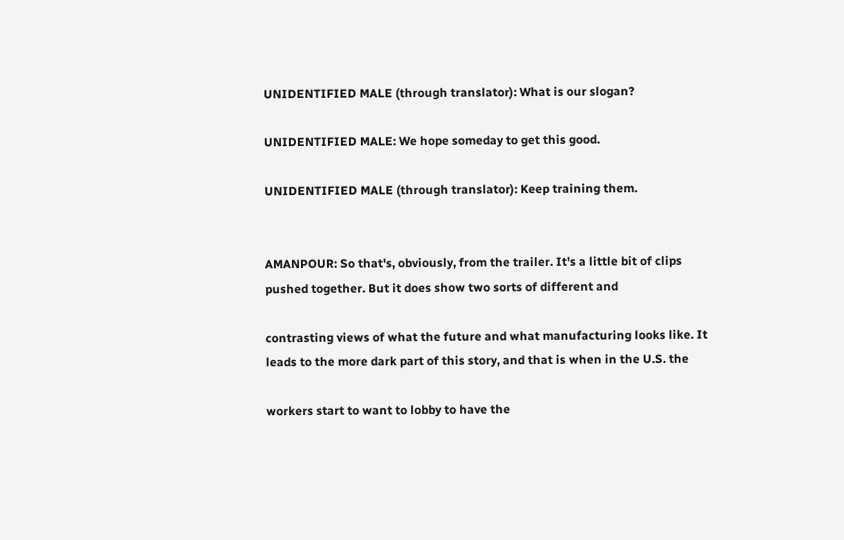UNIDENTIFIED MALE (through translator): What is our slogan?

UNIDENTIFIED MALE: We hope someday to get this good.

UNIDENTIFIED MALE (through translator): Keep training them.


AMANPOUR: So that's, obviously, from the trailer. It's a little bit of clips pushed together. But it does show two sorts of different and

contrasting views of what the future and what manufacturing looks like. It leads to the more dark part of this story, and that is when in the U.S. the

workers start to want to lobby to have the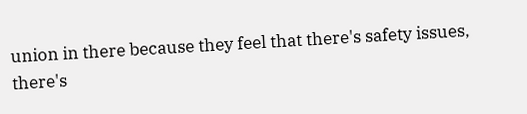union in there because they feel that there's safety issues, there's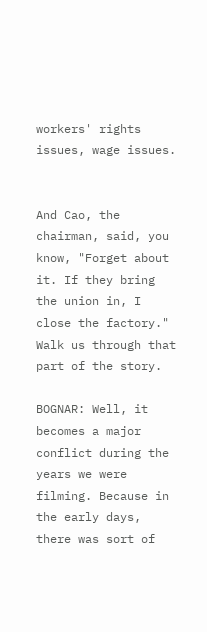workers' rights issues, wage issues.


And Cao, the chairman, said, you know, "Forget about it. If they bring the union in, I close the factory." Walk us through that part of the story.

BOGNAR: Well, it becomes a major conflict during the years we were filming. Because in the early days, there was sort of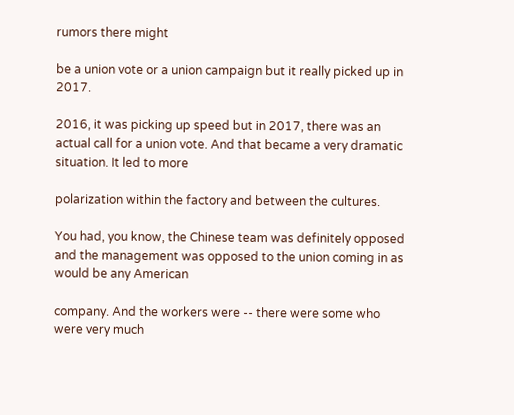rumors there might

be a union vote or a union campaign but it really picked up in 2017.

2016, it was picking up speed but in 2017, there was an actual call for a union vote. And that became a very dramatic situation. It led to more

polarization within the factory and between the cultures.

You had, you know, the Chinese team was definitely opposed and the management was opposed to the union coming in as would be any American

company. And the workers were -- there were some who were very much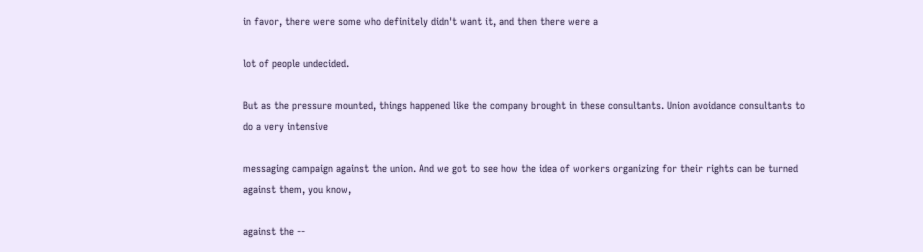in favor, there were some who definitely didn't want it, and then there were a

lot of people undecided.

But as the pressure mounted, things happened like the company brought in these consultants. Union avoidance consultants to do a very intensive

messaging campaign against the union. And we got to see how the idea of workers organizing for their rights can be turned against them, you know,

against the --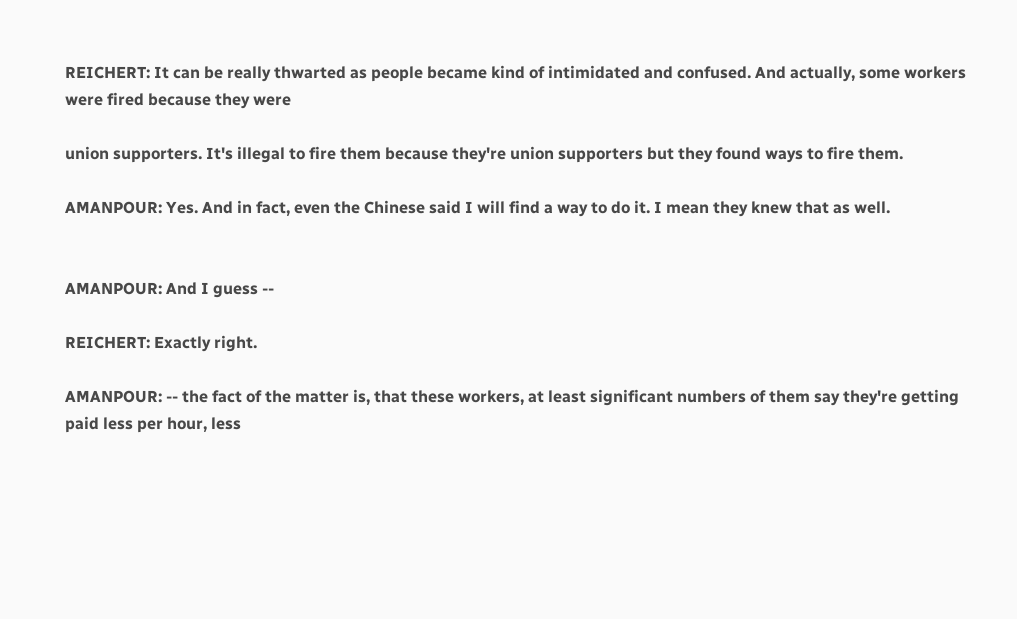REICHERT: It can be really thwarted as people became kind of intimidated and confused. And actually, some workers were fired because they were

union supporters. It's illegal to fire them because they're union supporters but they found ways to fire them.

AMANPOUR: Yes. And in fact, even the Chinese said I will find a way to do it. I mean they knew that as well.


AMANPOUR: And I guess --

REICHERT: Exactly right.

AMANPOUR: -- the fact of the matter is, that these workers, at least significant numbers of them say they're getting paid less per hour, less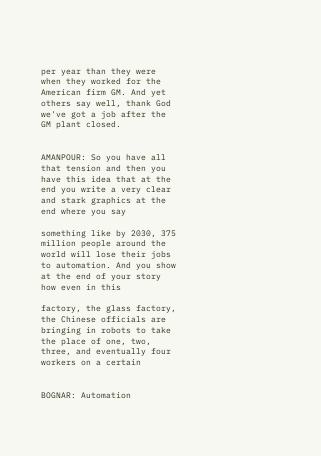per year than they were when they worked for the American firm GM. And yet others say well, thank God we've got a job after the GM plant closed.


AMANPOUR: So you have all that tension and then you have this idea that at the end you write a very clear and stark graphics at the end where you say

something like by 2030, 375 million people around the world will lose their jobs to automation. And you show at the end of your story how even in this

factory, the glass factory, the Chinese officials are bringing in robots to take the place of one, two, three, and eventually four workers on a certain


BOGNAR: Automation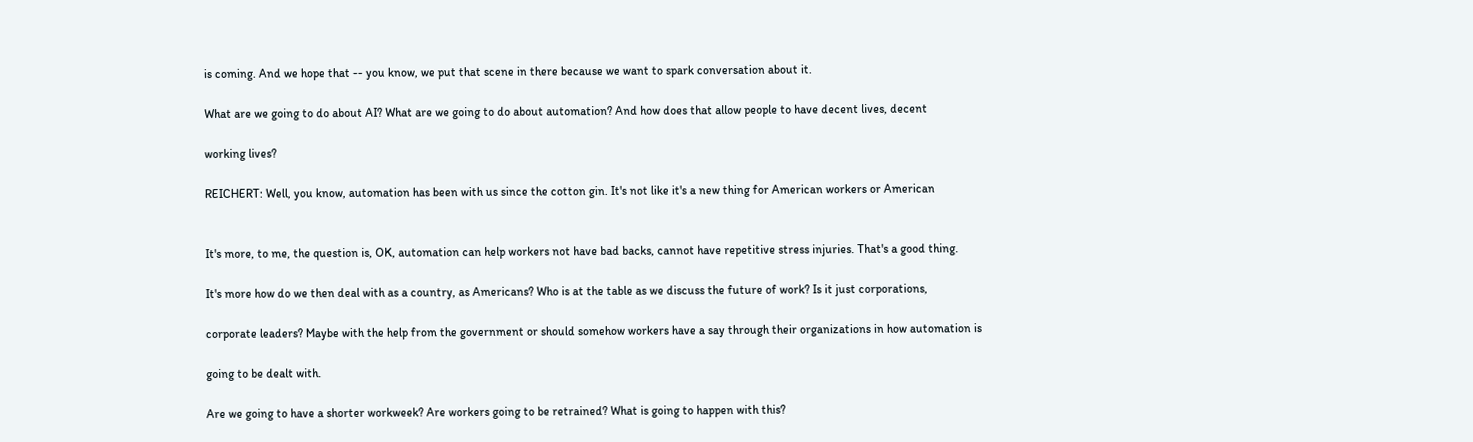is coming. And we hope that -- you know, we put that scene in there because we want to spark conversation about it.

What are we going to do about AI? What are we going to do about automation? And how does that allow people to have decent lives, decent

working lives?

REICHERT: Well, you know, automation has been with us since the cotton gin. It's not like it's a new thing for American workers or American


It's more, to me, the question is, OK, automation can help workers not have bad backs, cannot have repetitive stress injuries. That's a good thing.

It's more how do we then deal with as a country, as Americans? Who is at the table as we discuss the future of work? Is it just corporations,

corporate leaders? Maybe with the help from the government or should somehow workers have a say through their organizations in how automation is

going to be dealt with.

Are we going to have a shorter workweek? Are workers going to be retrained? What is going to happen with this?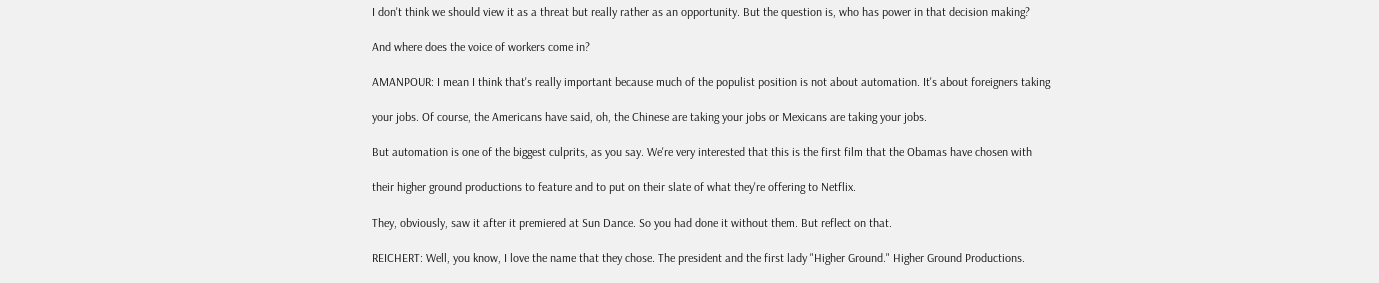I don't think we should view it as a threat but really rather as an opportunity. But the question is, who has power in that decision making?

And where does the voice of workers come in?

AMANPOUR: I mean I think that's really important because much of the populist position is not about automation. It's about foreigners taking

your jobs. Of course, the Americans have said, oh, the Chinese are taking your jobs or Mexicans are taking your jobs.

But automation is one of the biggest culprits, as you say. We're very interested that this is the first film that the Obamas have chosen with

their higher ground productions to feature and to put on their slate of what they're offering to Netflix.

They, obviously, saw it after it premiered at Sun Dance. So you had done it without them. But reflect on that.

REICHERT: Well, you know, I love the name that they chose. The president and the first lady "Higher Ground." Higher Ground Productions.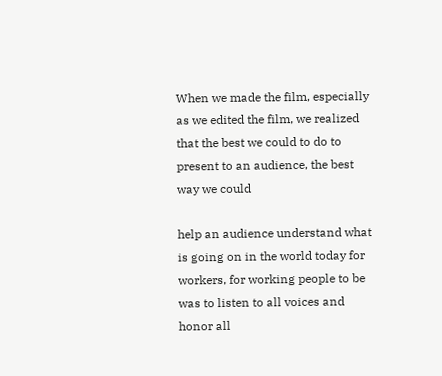When we made the film, especially as we edited the film, we realized that the best we could to do to present to an audience, the best way we could

help an audience understand what is going on in the world today for workers, for working people to be was to listen to all voices and honor all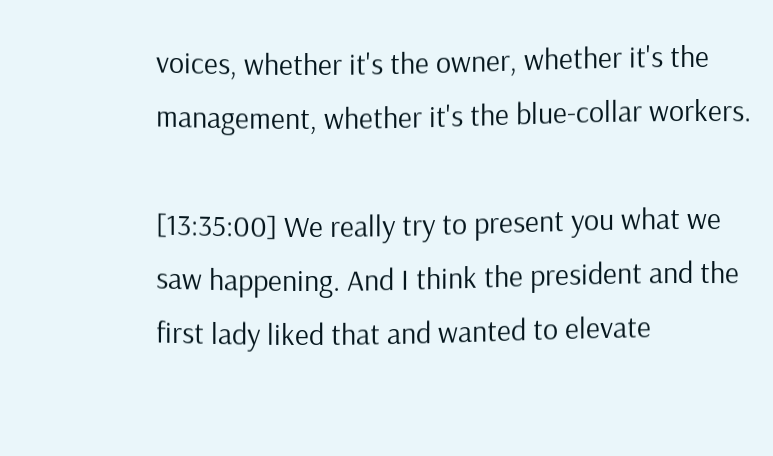voices, whether it's the owner, whether it's the management, whether it's the blue-collar workers.

[13:35:00] We really try to present you what we saw happening. And I think the president and the first lady liked that and wanted to elevate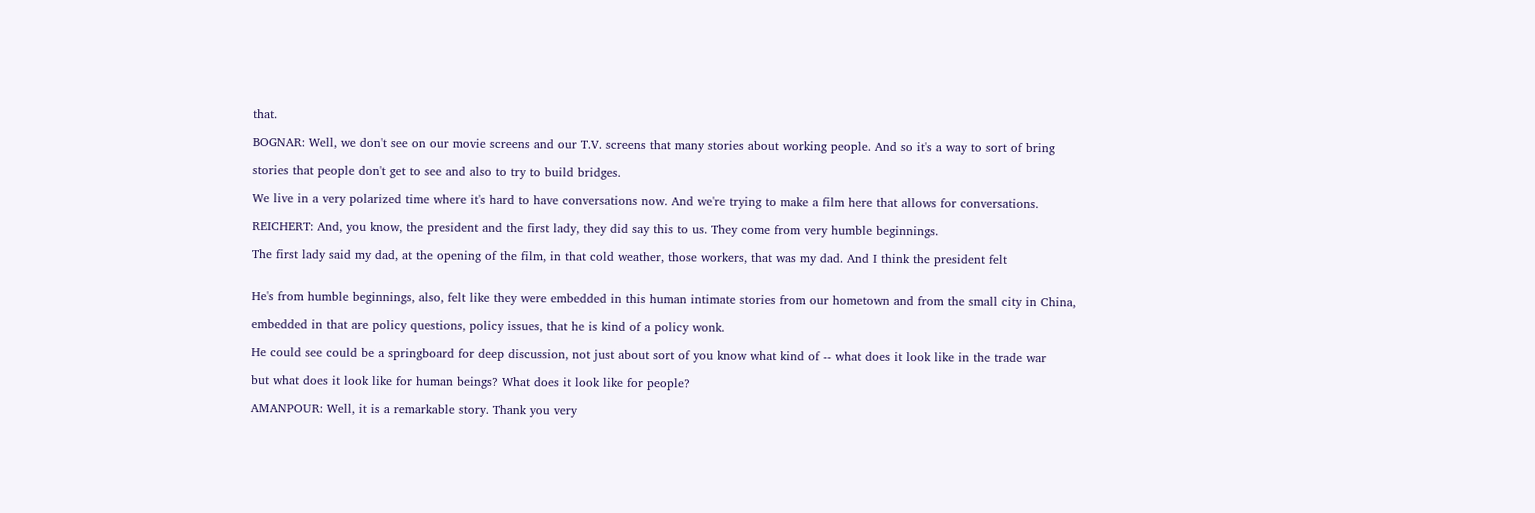that.

BOGNAR: Well, we don't see on our movie screens and our T.V. screens that many stories about working people. And so it's a way to sort of bring

stories that people don't get to see and also to try to build bridges.

We live in a very polarized time where it's hard to have conversations now. And we're trying to make a film here that allows for conversations.

REICHERT: And, you know, the president and the first lady, they did say this to us. They come from very humble beginnings.

The first lady said my dad, at the opening of the film, in that cold weather, those workers, that was my dad. And I think the president felt


He's from humble beginnings, also, felt like they were embedded in this human intimate stories from our hometown and from the small city in China,

embedded in that are policy questions, policy issues, that he is kind of a policy wonk.

He could see could be a springboard for deep discussion, not just about sort of you know what kind of -- what does it look like in the trade war

but what does it look like for human beings? What does it look like for people?

AMANPOUR: Well, it is a remarkable story. Thank you very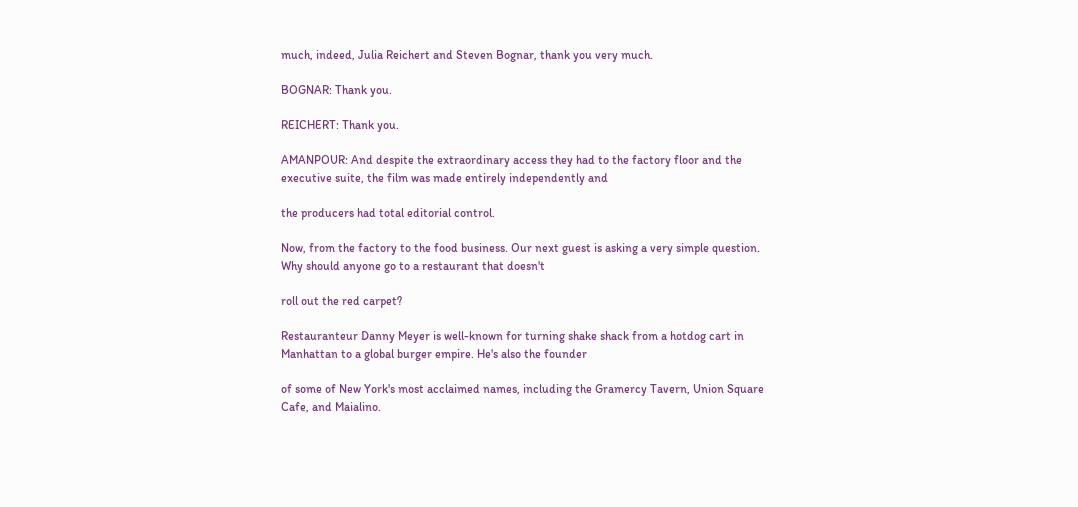much, indeed, Julia Reichert and Steven Bognar, thank you very much.

BOGNAR: Thank you.

REICHERT: Thank you.

AMANPOUR: And despite the extraordinary access they had to the factory floor and the executive suite, the film was made entirely independently and

the producers had total editorial control.

Now, from the factory to the food business. Our next guest is asking a very simple question. Why should anyone go to a restaurant that doesn't

roll out the red carpet?

Restauranteur Danny Meyer is well-known for turning shake shack from a hotdog cart in Manhattan to a global burger empire. He's also the founder

of some of New York's most acclaimed names, including the Gramercy Tavern, Union Square Cafe, and Maialino.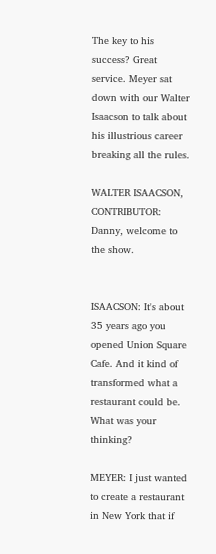The key to his success? Great service. Meyer sat down with our Walter Isaacson to talk about his illustrious career breaking all the rules.

WALTER ISAACSON, CONTRIBUTOR: Danny, welcome to the show.


ISAACSON: It's about 35 years ago you opened Union Square Cafe. And it kind of transformed what a restaurant could be. What was your thinking?

MEYER: I just wanted to create a restaurant in New York that if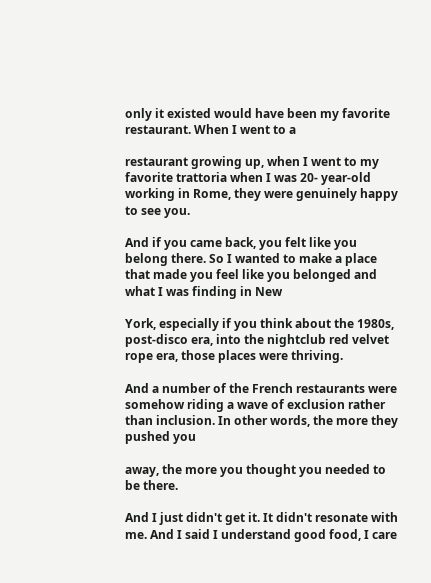only it existed would have been my favorite restaurant. When I went to a

restaurant growing up, when I went to my favorite trattoria when I was 20- year-old working in Rome, they were genuinely happy to see you.

And if you came back, you felt like you belong there. So I wanted to make a place that made you feel like you belonged and what I was finding in New

York, especially if you think about the 1980s, post-disco era, into the nightclub red velvet rope era, those places were thriving.

And a number of the French restaurants were somehow riding a wave of exclusion rather than inclusion. In other words, the more they pushed you

away, the more you thought you needed to be there.

And I just didn't get it. It didn't resonate with me. And I said I understand good food, I care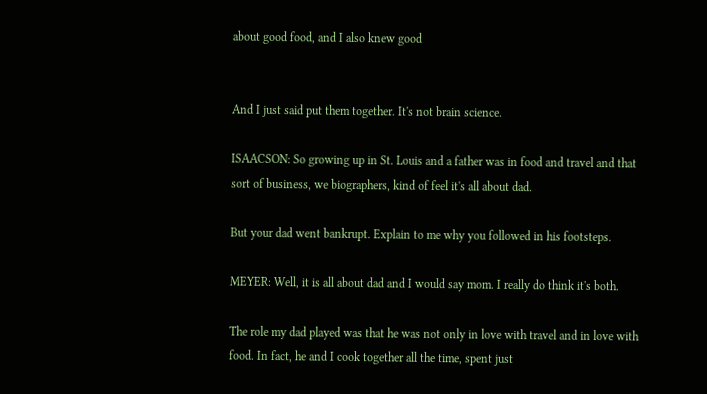about good food, and I also knew good


And I just said put them together. It's not brain science.

ISAACSON: So growing up in St. Louis and a father was in food and travel and that sort of business, we biographers, kind of feel it's all about dad.

But your dad went bankrupt. Explain to me why you followed in his footsteps.

MEYER: Well, it is all about dad and I would say mom. I really do think it's both.

The role my dad played was that he was not only in love with travel and in love with food. In fact, he and I cook together all the time, spent just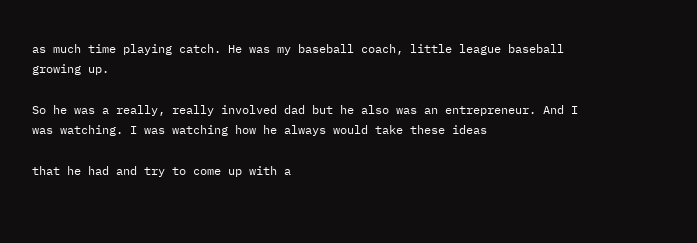as much time playing catch. He was my baseball coach, little league baseball growing up.

So he was a really, really involved dad but he also was an entrepreneur. And I was watching. I was watching how he always would take these ideas

that he had and try to come up with a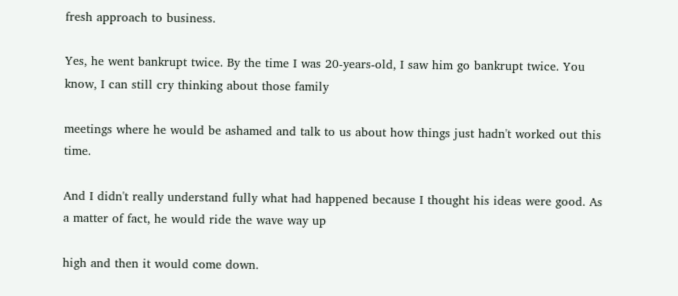fresh approach to business.

Yes, he went bankrupt twice. By the time I was 20-years-old, I saw him go bankrupt twice. You know, I can still cry thinking about those family

meetings where he would be ashamed and talk to us about how things just hadn't worked out this time.

And I didn't really understand fully what had happened because I thought his ideas were good. As a matter of fact, he would ride the wave way up

high and then it would come down.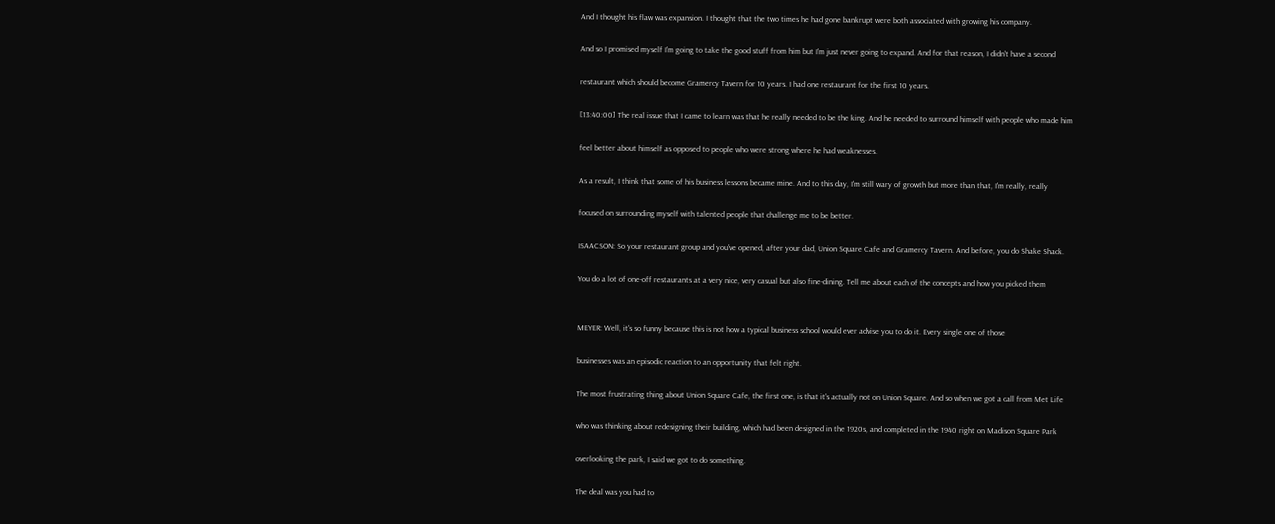And I thought his flaw was expansion. I thought that the two times he had gone bankrupt were both associated with growing his company.

And so I promised myself I'm going to take the good stuff from him but I'm just never going to expand. And for that reason, I didn't have a second

restaurant which should become Gramercy Tavern for 10 years. I had one restaurant for the first 10 years.

[13:40:00] The real issue that I came to learn was that he really needed to be the king. And he needed to surround himself with people who made him

feel better about himself as opposed to people who were strong where he had weaknesses.

As a result, I think that some of his business lessons became mine. And to this day, I'm still wary of growth but more than that, I'm really, really

focused on surrounding myself with talented people that challenge me to be better.

ISAACSON: So your restaurant group and you've opened, after your dad, Union Square Cafe and Gramercy Tavern. And before, you do Shake Shack.

You do a lot of one-off restaurants at a very nice, very casual but also fine-dining. Tell me about each of the concepts and how you picked them


MEYER: Well, it's so funny because this is not how a typical business school would ever advise you to do it. Every single one of those

businesses was an episodic reaction to an opportunity that felt right.

The most frustrating thing about Union Square Cafe, the first one, is that it's actually not on Union Square. And so when we got a call from Met Life

who was thinking about redesigning their building, which had been designed in the 1920s, and completed in the 1940 right on Madison Square Park

overlooking the park, I said we got to do something.

The deal was you had to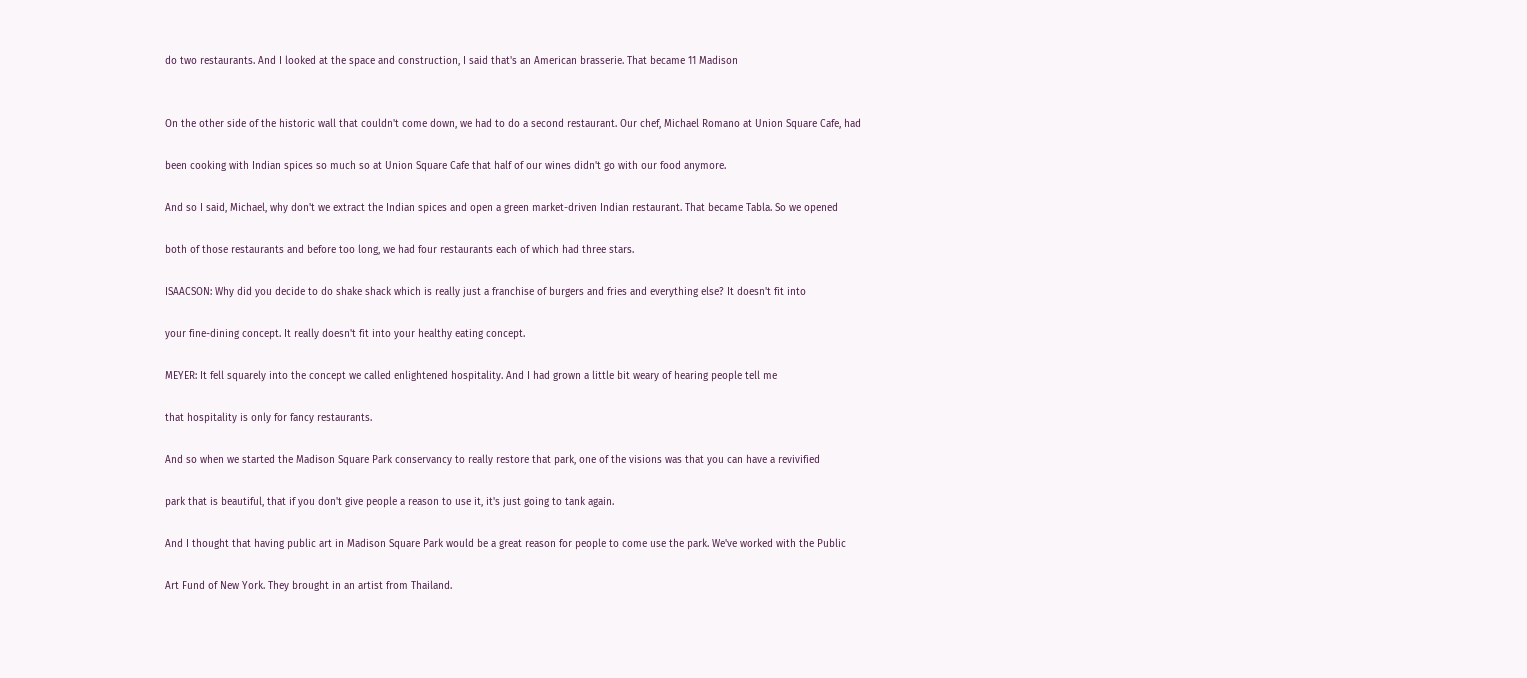do two restaurants. And I looked at the space and construction, I said that's an American brasserie. That became 11 Madison


On the other side of the historic wall that couldn't come down, we had to do a second restaurant. Our chef, Michael Romano at Union Square Cafe, had

been cooking with Indian spices so much so at Union Square Cafe that half of our wines didn't go with our food anymore.

And so I said, Michael, why don't we extract the Indian spices and open a green market-driven Indian restaurant. That became Tabla. So we opened

both of those restaurants and before too long, we had four restaurants each of which had three stars.

ISAACSON: Why did you decide to do shake shack which is really just a franchise of burgers and fries and everything else? It doesn't fit into

your fine-dining concept. It really doesn't fit into your healthy eating concept.

MEYER: It fell squarely into the concept we called enlightened hospitality. And I had grown a little bit weary of hearing people tell me

that hospitality is only for fancy restaurants.

And so when we started the Madison Square Park conservancy to really restore that park, one of the visions was that you can have a revivified

park that is beautiful, that if you don't give people a reason to use it, it's just going to tank again.

And I thought that having public art in Madison Square Park would be a great reason for people to come use the park. We've worked with the Public

Art Fund of New York. They brought in an artist from Thailand.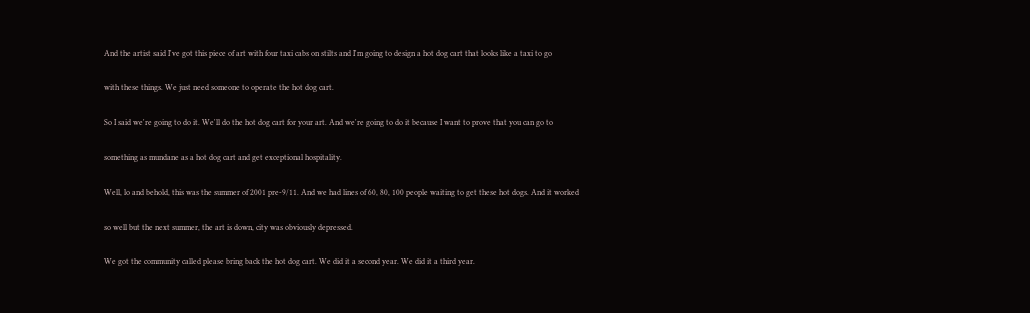And the artist said I've got this piece of art with four taxi cabs on stilts and I'm going to design a hot dog cart that looks like a taxi to go

with these things. We just need someone to operate the hot dog cart.

So I said we're going to do it. We'll do the hot dog cart for your art. And we're going to do it because I want to prove that you can go to

something as mundane as a hot dog cart and get exceptional hospitality.

Well, lo and behold, this was the summer of 2001 pre-9/11. And we had lines of 60, 80, 100 people waiting to get these hot dogs. And it worked

so well but the next summer, the art is down, city was obviously depressed.

We got the community called please bring back the hot dog cart. We did it a second year. We did it a third year.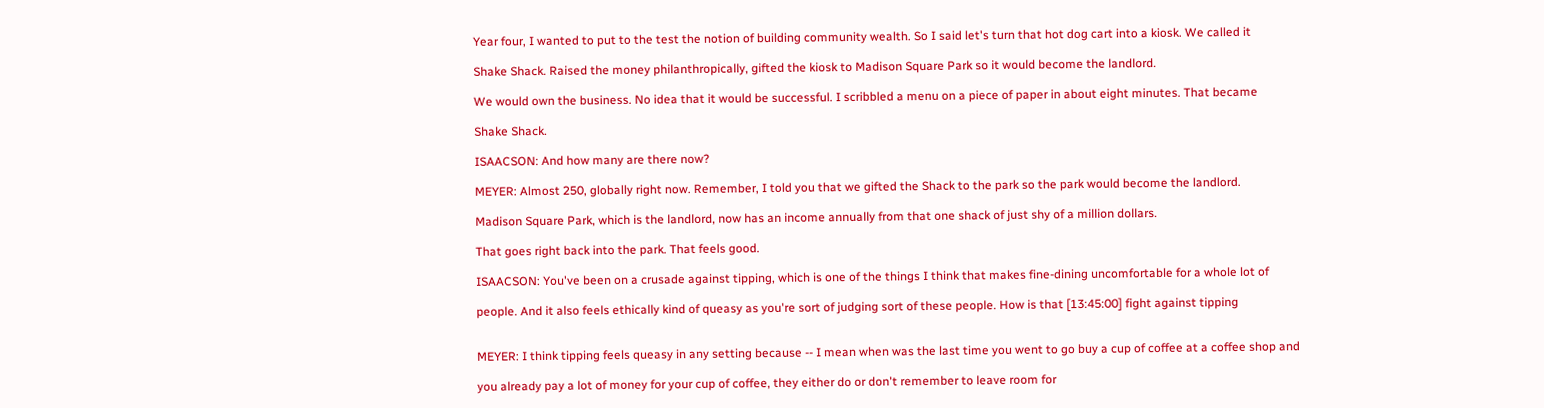Year four, I wanted to put to the test the notion of building community wealth. So I said let's turn that hot dog cart into a kiosk. We called it

Shake Shack. Raised the money philanthropically, gifted the kiosk to Madison Square Park so it would become the landlord.

We would own the business. No idea that it would be successful. I scribbled a menu on a piece of paper in about eight minutes. That became

Shake Shack.

ISAACSON: And how many are there now?

MEYER: Almost 250, globally right now. Remember, I told you that we gifted the Shack to the park so the park would become the landlord.

Madison Square Park, which is the landlord, now has an income annually from that one shack of just shy of a million dollars.

That goes right back into the park. That feels good.

ISAACSON: You've been on a crusade against tipping, which is one of the things I think that makes fine-dining uncomfortable for a whole lot of

people. And it also feels ethically kind of queasy as you're sort of judging sort of these people. How is that [13:45:00] fight against tipping


MEYER: I think tipping feels queasy in any setting because -- I mean when was the last time you went to go buy a cup of coffee at a coffee shop and

you already pay a lot of money for your cup of coffee, they either do or don't remember to leave room for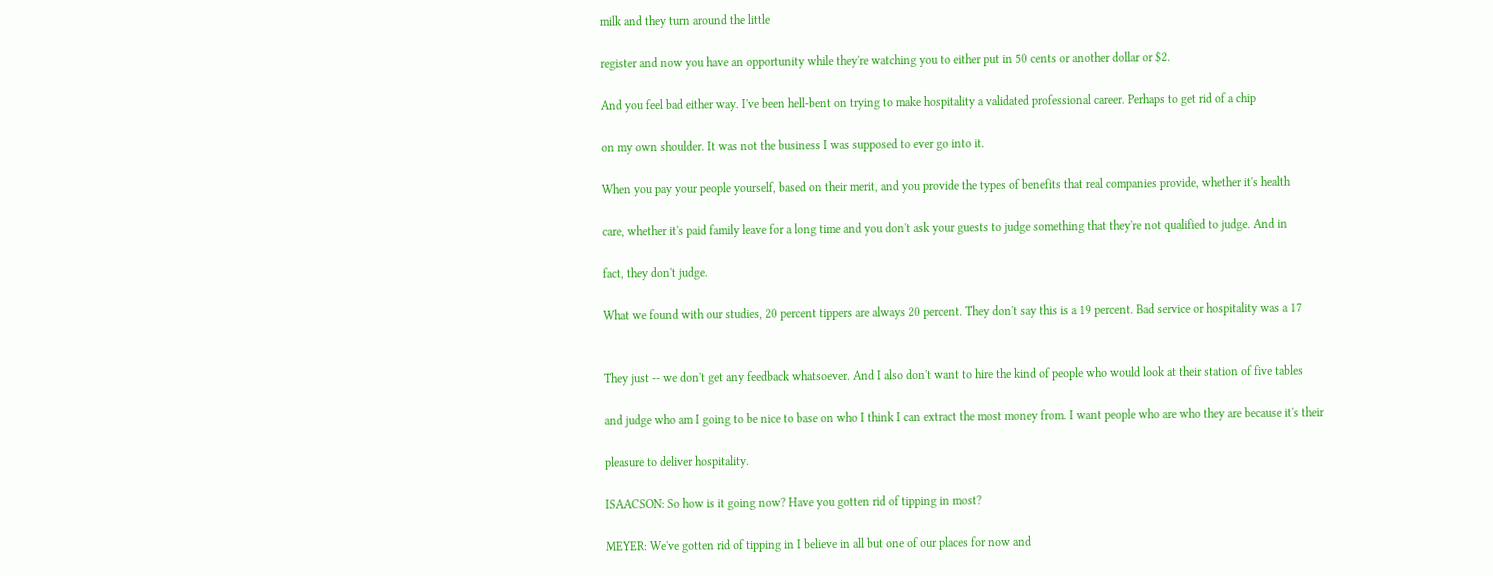milk and they turn around the little

register and now you have an opportunity while they're watching you to either put in 50 cents or another dollar or $2.

And you feel bad either way. I've been hell-bent on trying to make hospitality a validated professional career. Perhaps to get rid of a chip

on my own shoulder. It was not the business I was supposed to ever go into it.

When you pay your people yourself, based on their merit, and you provide the types of benefits that real companies provide, whether it's health

care, whether it's paid family leave for a long time and you don't ask your guests to judge something that they're not qualified to judge. And in

fact, they don't judge.

What we found with our studies, 20 percent tippers are always 20 percent. They don't say this is a 19 percent. Bad service or hospitality was a 17


They just -- we don't get any feedback whatsoever. And I also don't want to hire the kind of people who would look at their station of five tables

and judge who am I going to be nice to base on who I think I can extract the most money from. I want people who are who they are because it's their

pleasure to deliver hospitality.

ISAACSON: So how is it going now? Have you gotten rid of tipping in most?

MEYER: We've gotten rid of tipping in I believe in all but one of our places for now and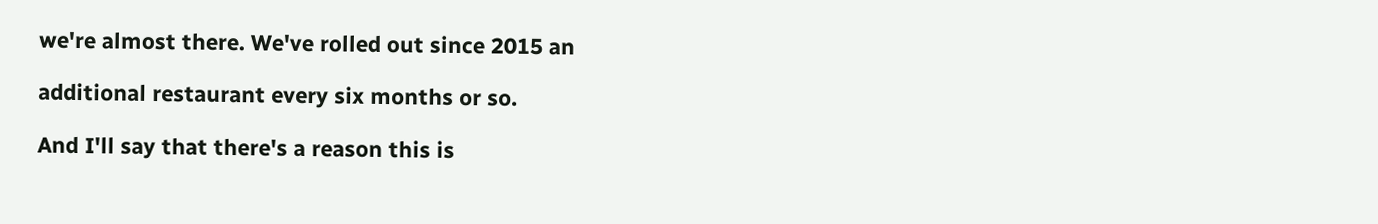we're almost there. We've rolled out since 2015 an

additional restaurant every six months or so.

And I'll say that there's a reason this is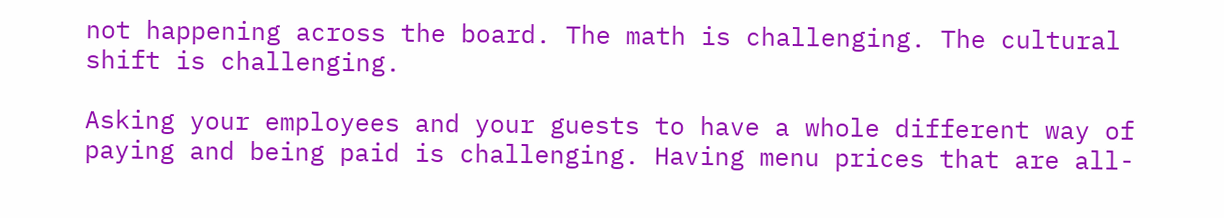not happening across the board. The math is challenging. The cultural shift is challenging.

Asking your employees and your guests to have a whole different way of paying and being paid is challenging. Having menu prices that are all-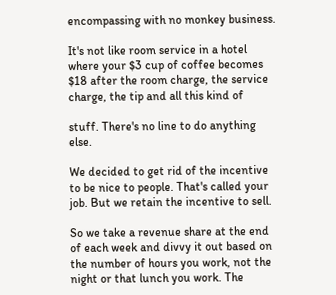encompassing with no monkey business.

It's not like room service in a hotel where your $3 cup of coffee becomes $18 after the room charge, the service charge, the tip and all this kind of

stuff. There's no line to do anything else.

We decided to get rid of the incentive to be nice to people. That's called your job. But we retain the incentive to sell.

So we take a revenue share at the end of each week and divvy it out based on the number of hours you work, not the night or that lunch you work. The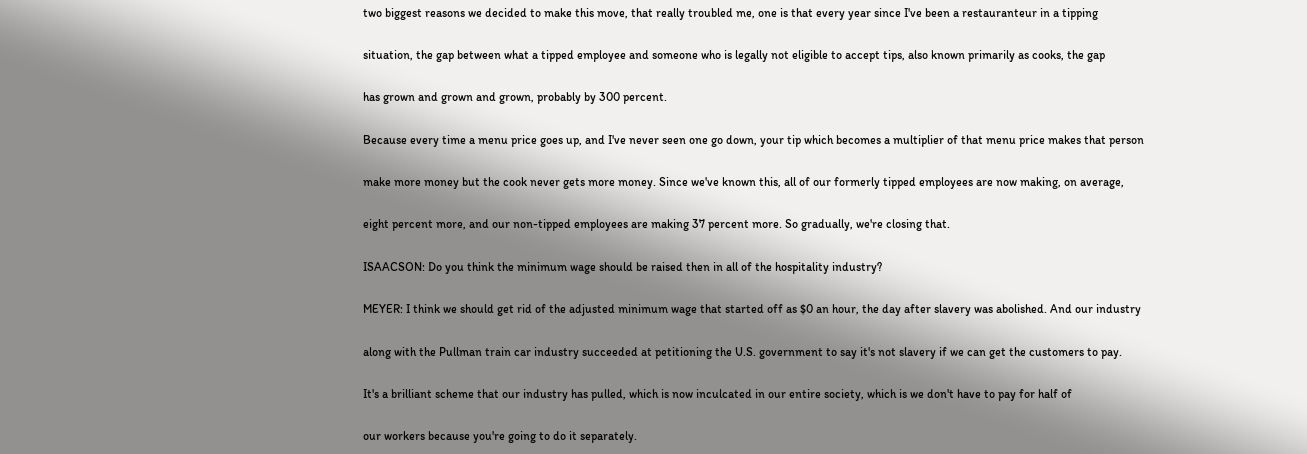two biggest reasons we decided to make this move, that really troubled me, one is that every year since I've been a restauranteur in a tipping

situation, the gap between what a tipped employee and someone who is legally not eligible to accept tips, also known primarily as cooks, the gap

has grown and grown and grown, probably by 300 percent.

Because every time a menu price goes up, and I've never seen one go down, your tip which becomes a multiplier of that menu price makes that person

make more money but the cook never gets more money. Since we've known this, all of our formerly tipped employees are now making, on average,

eight percent more, and our non-tipped employees are making 37 percent more. So gradually, we're closing that.

ISAACSON: Do you think the minimum wage should be raised then in all of the hospitality industry?

MEYER: I think we should get rid of the adjusted minimum wage that started off as $0 an hour, the day after slavery was abolished. And our industry

along with the Pullman train car industry succeeded at petitioning the U.S. government to say it's not slavery if we can get the customers to pay.

It's a brilliant scheme that our industry has pulled, which is now inculcated in our entire society, which is we don't have to pay for half of

our workers because you're going to do it separately.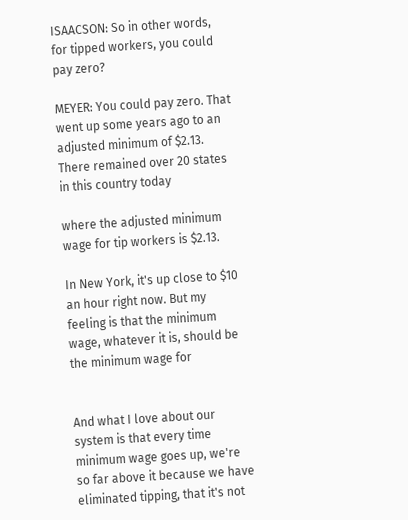ISAACSON: So in other words, for tipped workers, you could pay zero?

MEYER: You could pay zero. That went up some years ago to an adjusted minimum of $2.13. There remained over 20 states in this country today

where the adjusted minimum wage for tip workers is $2.13.

In New York, it's up close to $10 an hour right now. But my feeling is that the minimum wage, whatever it is, should be the minimum wage for


And what I love about our system is that every time minimum wage goes up, we're so far above it because we have eliminated tipping, that it's not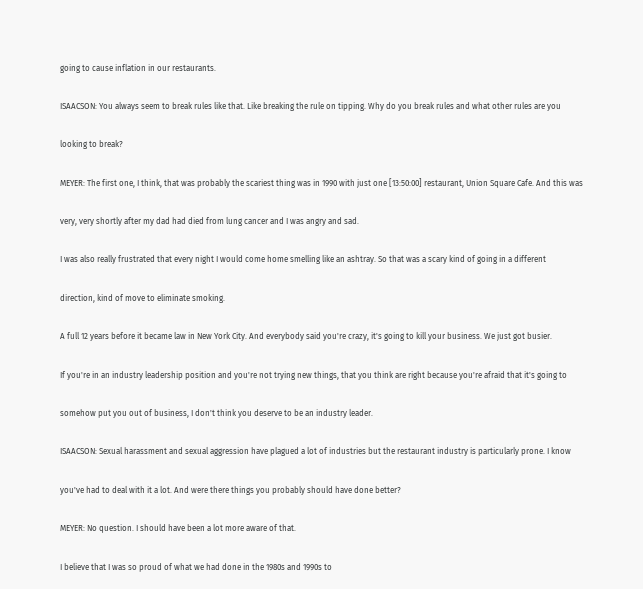going to cause inflation in our restaurants.

ISAACSON: You always seem to break rules like that. Like breaking the rule on tipping. Why do you break rules and what other rules are you

looking to break?

MEYER: The first one, I think, that was probably the scariest thing was in 1990 with just one [13:50:00] restaurant, Union Square Cafe. And this was

very, very shortly after my dad had died from lung cancer and I was angry and sad.

I was also really frustrated that every night I would come home smelling like an ashtray. So that was a scary kind of going in a different

direction, kind of move to eliminate smoking.

A full 12 years before it became law in New York City. And everybody said you're crazy, it's going to kill your business. We just got busier.

If you're in an industry leadership position and you're not trying new things, that you think are right because you're afraid that it's going to

somehow put you out of business, I don't think you deserve to be an industry leader.

ISAACSON: Sexual harassment and sexual aggression have plagued a lot of industries but the restaurant industry is particularly prone. I know

you've had to deal with it a lot. And were there things you probably should have done better?

MEYER: No question. I should have been a lot more aware of that.

I believe that I was so proud of what we had done in the 1980s and 1990s to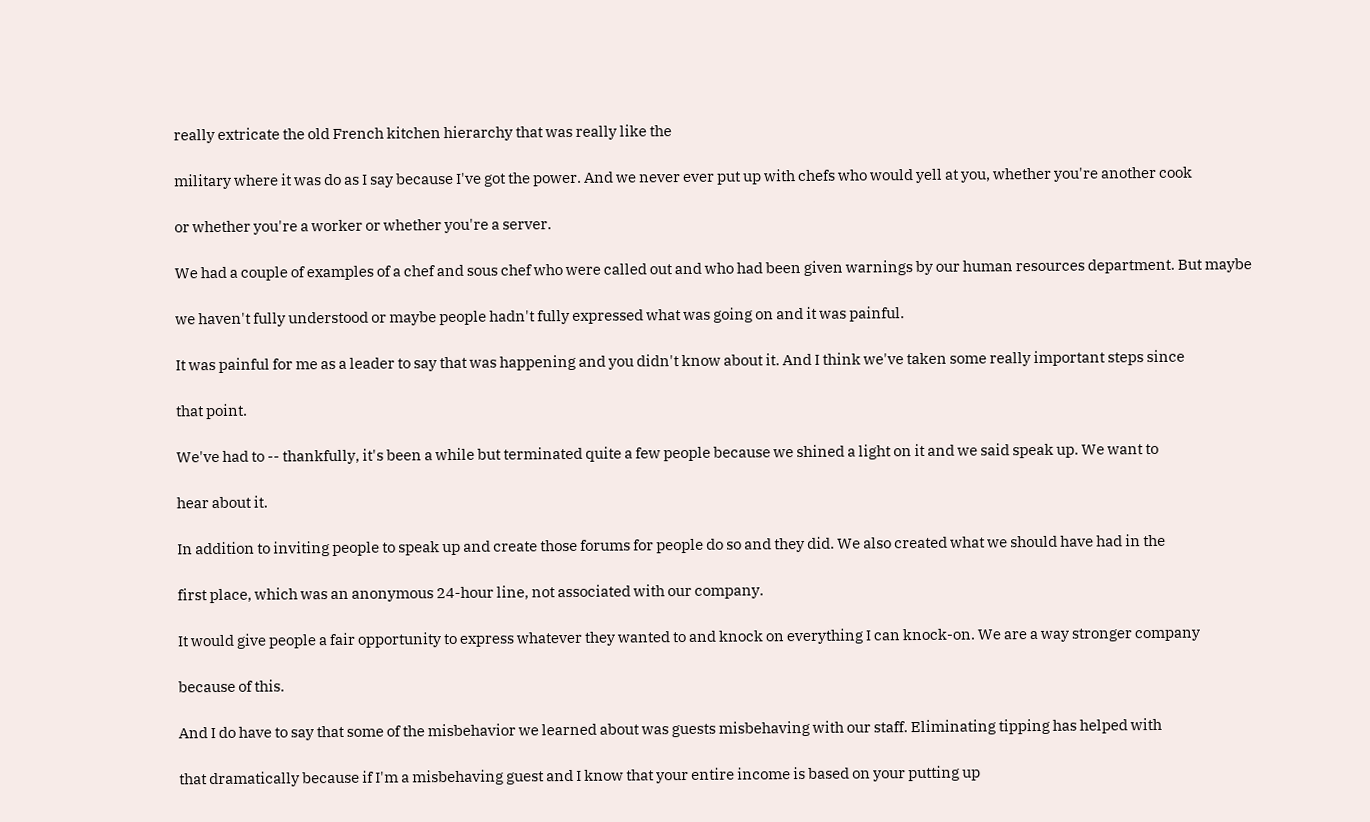really extricate the old French kitchen hierarchy that was really like the

military where it was do as I say because I've got the power. And we never ever put up with chefs who would yell at you, whether you're another cook

or whether you're a worker or whether you're a server.

We had a couple of examples of a chef and sous chef who were called out and who had been given warnings by our human resources department. But maybe

we haven't fully understood or maybe people hadn't fully expressed what was going on and it was painful.

It was painful for me as a leader to say that was happening and you didn't know about it. And I think we've taken some really important steps since

that point.

We've had to -- thankfully, it's been a while but terminated quite a few people because we shined a light on it and we said speak up. We want to

hear about it.

In addition to inviting people to speak up and create those forums for people do so and they did. We also created what we should have had in the

first place, which was an anonymous 24-hour line, not associated with our company.

It would give people a fair opportunity to express whatever they wanted to and knock on everything I can knock-on. We are a way stronger company

because of this.

And I do have to say that some of the misbehavior we learned about was guests misbehaving with our staff. Eliminating tipping has helped with

that dramatically because if I'm a misbehaving guest and I know that your entire income is based on your putting up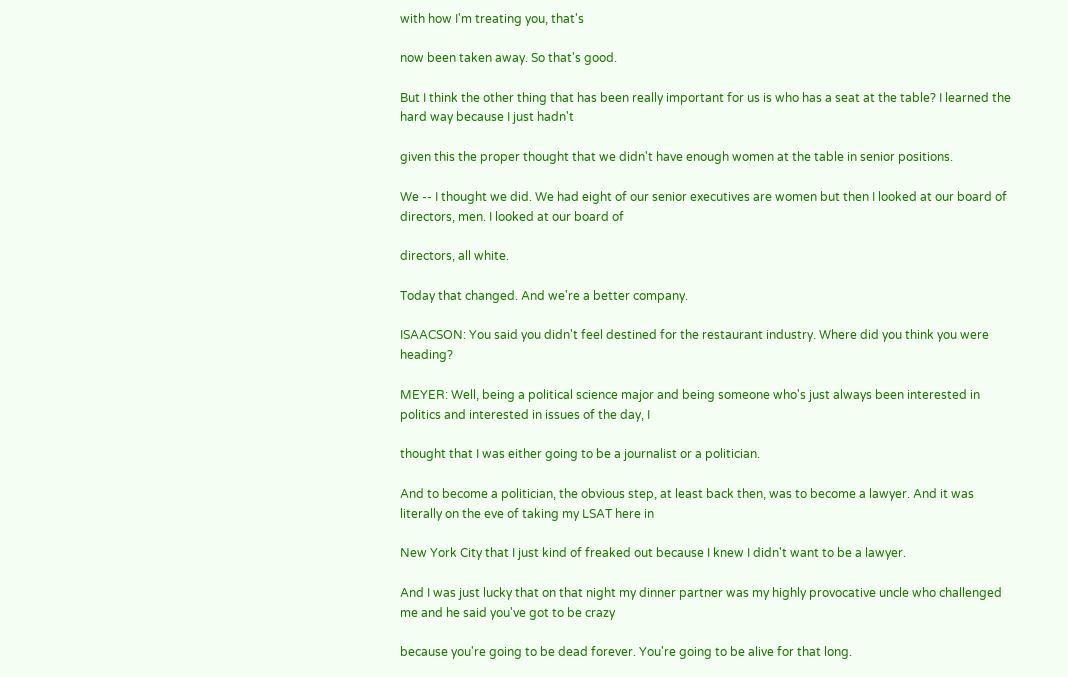with how I'm treating you, that's

now been taken away. So that's good.

But I think the other thing that has been really important for us is who has a seat at the table? I learned the hard way because I just hadn't

given this the proper thought that we didn't have enough women at the table in senior positions.

We -- I thought we did. We had eight of our senior executives are women but then I looked at our board of directors, men. I looked at our board of

directors, all white.

Today that changed. And we're a better company.

ISAACSON: You said you didn't feel destined for the restaurant industry. Where did you think you were heading?

MEYER: Well, being a political science major and being someone who's just always been interested in politics and interested in issues of the day, I

thought that I was either going to be a journalist or a politician.

And to become a politician, the obvious step, at least back then, was to become a lawyer. And it was literally on the eve of taking my LSAT here in

New York City that I just kind of freaked out because I knew I didn't want to be a lawyer.

And I was just lucky that on that night my dinner partner was my highly provocative uncle who challenged me and he said you've got to be crazy

because you're going to be dead forever. You're going to be alive for that long.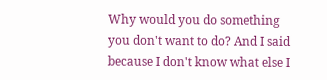Why would you do something you don't want to do? And I said because I don't know what else I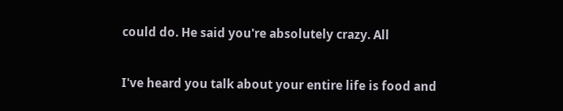could do. He said you're absolutely crazy. All

I've heard you talk about your entire life is food and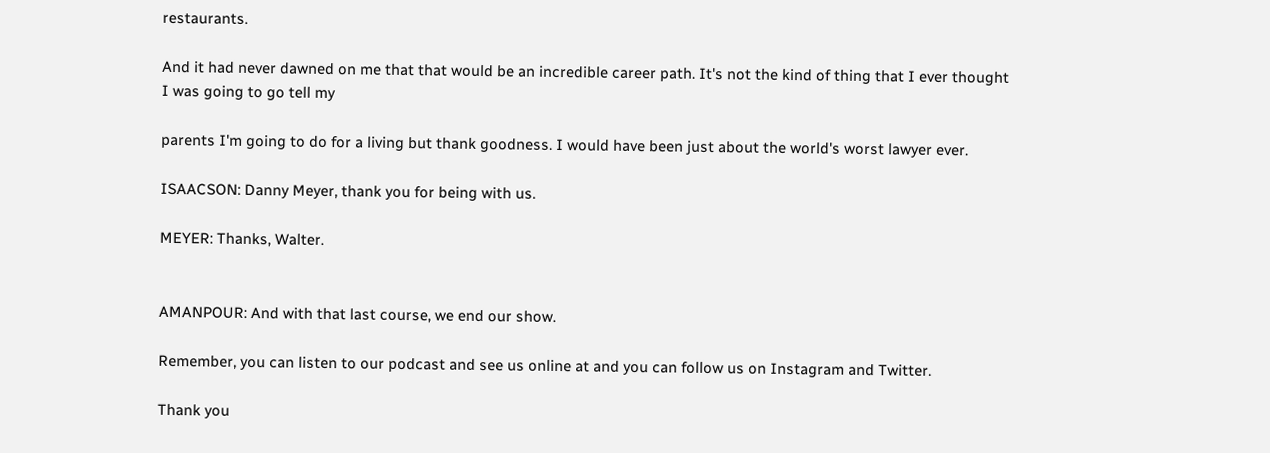restaurants.

And it had never dawned on me that that would be an incredible career path. It's not the kind of thing that I ever thought I was going to go tell my

parents I'm going to do for a living but thank goodness. I would have been just about the world's worst lawyer ever.

ISAACSON: Danny Meyer, thank you for being with us.

MEYER: Thanks, Walter.


AMANPOUR: And with that last course, we end our show.

Remember, you can listen to our podcast and see us online at and you can follow us on Instagram and Twitter.

Thank you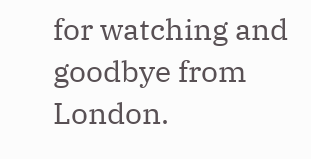for watching and goodbye from London.